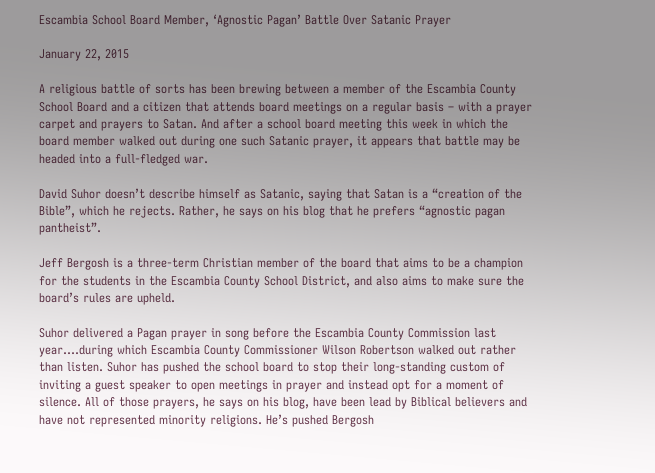Escambia School Board Member, ‘Agnostic Pagan’ Battle Over Satanic Prayer

January 22, 2015

A religious battle of sorts has been brewing between a member of the Escambia County School Board and a citizen that attends board meetings on a regular basis – with a prayer carpet and prayers to Satan. And after a school board meeting this week in which the board member walked out during one such Satanic prayer, it appears that battle may be headed into a full-fledged war.

David Suhor doesn’t describe himself as Satanic, saying that Satan is a “creation of the Bible”, which he rejects. Rather, he says on his blog that he prefers “agnostic pagan pantheist”.

Jeff Bergosh is a three-term Christian member of the board that aims to be a champion for the students in the Escambia County School District, and also aims to make sure the board’s rules are upheld.

Suhor delivered a Pagan prayer in song before the Escambia County Commission last year….during which Escambia County Commissioner Wilson Robertson walked out rather than listen. Suhor has pushed the school board to stop their long-standing custom of inviting a guest speaker to open meetings in prayer and instead opt for a moment of silence. All of those prayers, he says on his blog, have been lead by Biblical believers and have not represented minority religions. He’s pushed Bergosh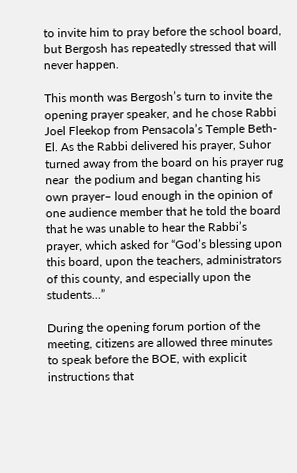to invite him to pray before the school board, but Bergosh has repeatedly stressed that will never happen.

This month was Bergosh’s turn to invite the opening prayer speaker, and he chose Rabbi Joel Fleekop from Pensacola’s Temple Beth-El. As the Rabbi delivered his prayer, Suhor turned away from the board on his prayer rug near  the podium and began chanting his own prayer– loud enough in the opinion of one audience member that he told the board that he was unable to hear the Rabbi’s prayer, which asked for “God’s blessing upon this board, upon the teachers, administrators of this county, and especially upon the students…”

During the opening forum portion of the meeting, citizens are allowed three minutes to speak before the BOE, with explicit instructions that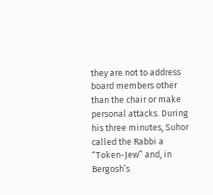they are not to address board members other than the chair or make personal attacks. During his three minutes, Suhor called the Rabbi a “Token-Jew” and, in Bergosh’s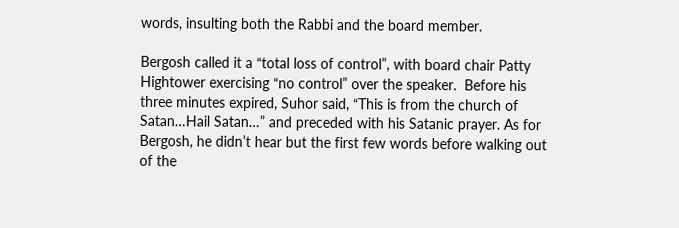words, insulting both the Rabbi and the board member.

Bergosh called it a “total loss of control”, with board chair Patty Hightower exercising “no control” over the speaker.  Before his three minutes expired, Suhor said, “This is from the church of Satan…Hail Satan…” and preceded with his Satanic prayer. As for Bergosh, he didn’t hear but the first few words before walking out of the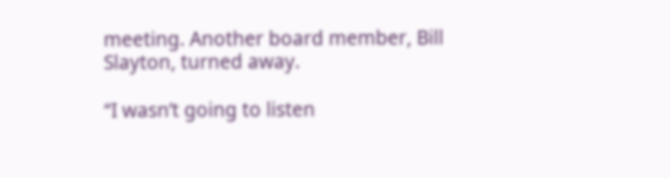meeting. Another board member, Bill Slayton, turned away.

“I wasn’t going to listen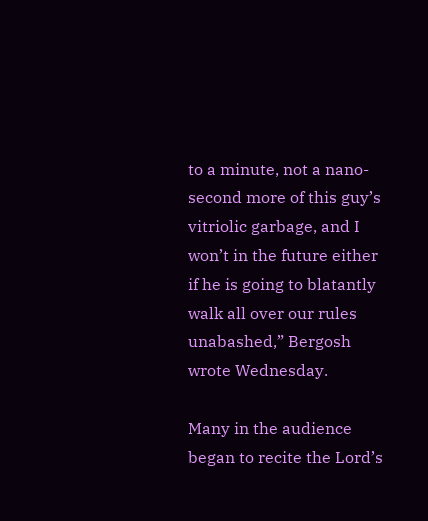to a minute, not a nano-second more of this guy’s vitriolic garbage, and I won’t in the future either if he is going to blatantly walk all over our rules unabashed,” Bergosh wrote Wednesday.

Many in the audience began to recite the Lord’s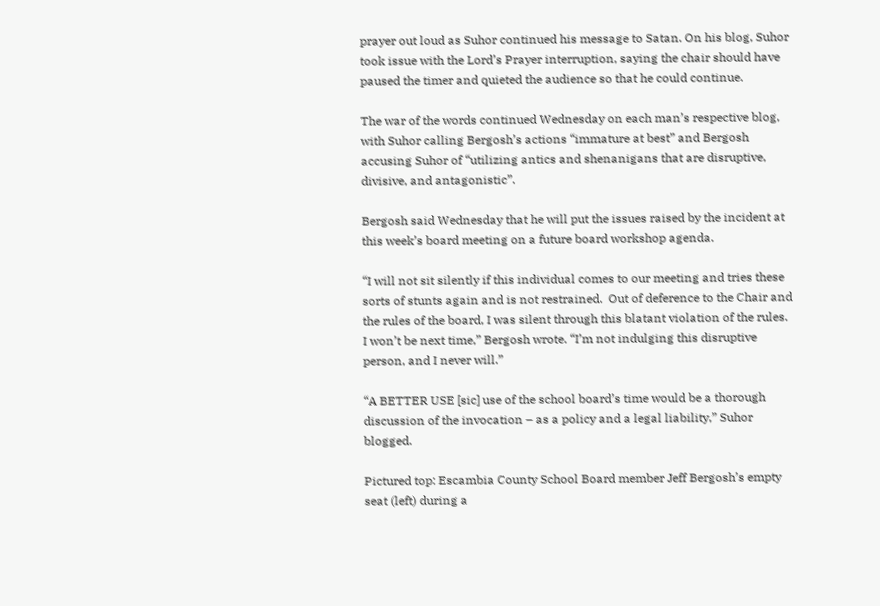prayer out loud as Suhor continued his message to Satan. On his blog, Suhor took issue with the Lord’s Prayer interruption, saying the chair should have paused the timer and quieted the audience so that he could continue.

The war of the words continued Wednesday on each man’s respective blog, with Suhor calling Bergosh’s actions “immature at best” and Bergosh accusing Suhor of “utilizing antics and shenanigans that are disruptive, divisive, and antagonistic”.

Bergosh said Wednesday that he will put the issues raised by the incident at this week’s board meeting on a future board workshop agenda.

“I will not sit silently if this individual comes to our meeting and tries these sorts of stunts again and is not restrained.  Out of deference to the Chair and the rules of the board, I was silent through this blatant violation of the rules.  I won’t be next time,” Bergosh wrote. “I’m not indulging this disruptive person, and I never will.”

“A BETTER USE [sic] use of the school board’s time would be a thorough discussion of the invocation – as a policy and a legal liability,” Suhor blogged.

Pictured top: Escambia County School Board member Jeff Bergosh’s empty seat (left) during a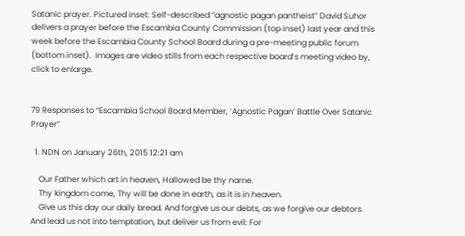Satanic prayer. Pictured inset: Self-described “agnostic pagan pantheist” David Suhor delivers a prayer before the Escambia County Commission (top inset) last year and this week before the Escambia County School Board during a pre-meeting public forum (bottom inset).  Images are video stills from each respective board’s meeting video by, click to enlarge.


79 Responses to “Escambia School Board Member, ‘Agnostic Pagan’ Battle Over Satanic Prayer”

  1. NDN on January 26th, 2015 12:21 am

    Our Father which art in heaven, Hallowed be thy name.
    Thy kingdom come, Thy will be done in earth, as it is in heaven.
    Give us this day our daily bread. And forgive us our debts, as we forgive our debtors. And lead us not into temptation, but deliver us from evil: For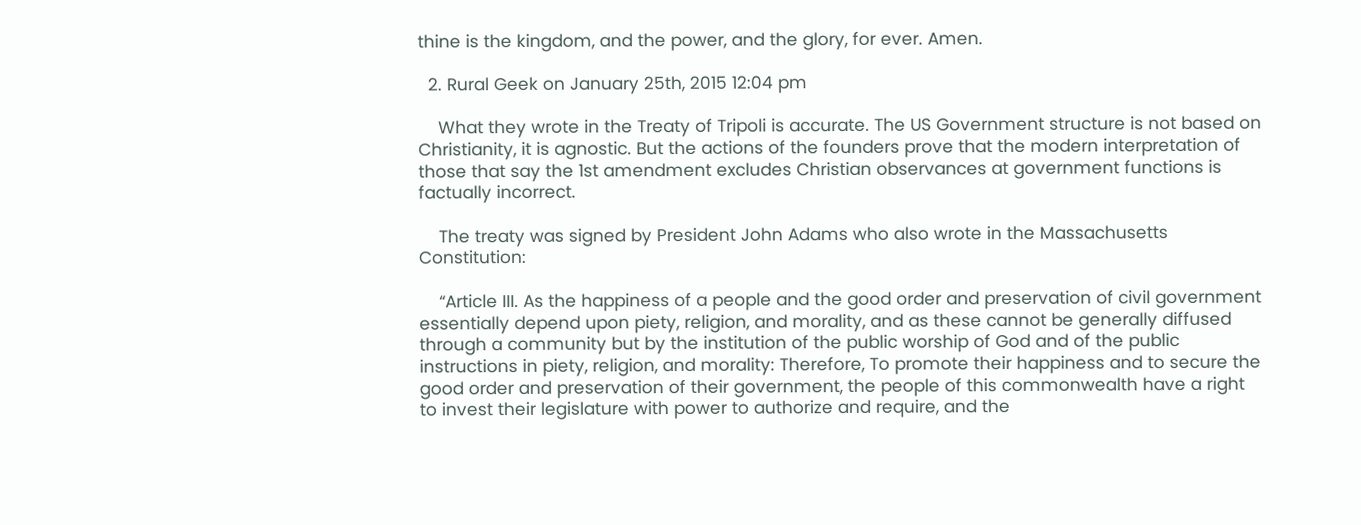thine is the kingdom, and the power, and the glory, for ever. Amen.

  2. Rural Geek on January 25th, 2015 12:04 pm

    What they wrote in the Treaty of Tripoli is accurate. The US Government structure is not based on Christianity, it is agnostic. But the actions of the founders prove that the modern interpretation of those that say the 1st amendment excludes Christian observances at government functions is factually incorrect.

    The treaty was signed by President John Adams who also wrote in the Massachusetts Constitution:

    “Article III. As the happiness of a people and the good order and preservation of civil government essentially depend upon piety, religion, and morality, and as these cannot be generally diffused through a community but by the institution of the public worship of God and of the public instructions in piety, religion, and morality: Therefore, To promote their happiness and to secure the good order and preservation of their government, the people of this commonwealth have a right to invest their legislature with power to authorize and require, and the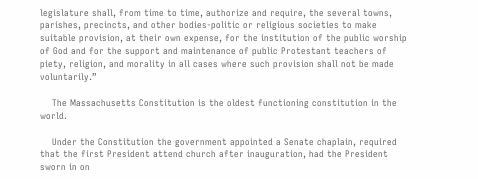legislature shall, from time to time, authorize and require, the several towns, parishes, precincts, and other bodies-politic or religious societies to make suitable provision, at their own expense, for the institution of the public worship of God and for the support and maintenance of public Protestant teachers of piety, religion, and morality in all cases where such provision shall not be made voluntarily.”

    The Massachusetts Constitution is the oldest functioning constitution in the world.

    Under the Constitution the government appointed a Senate chaplain, required that the first President attend church after inauguration, had the President sworn in on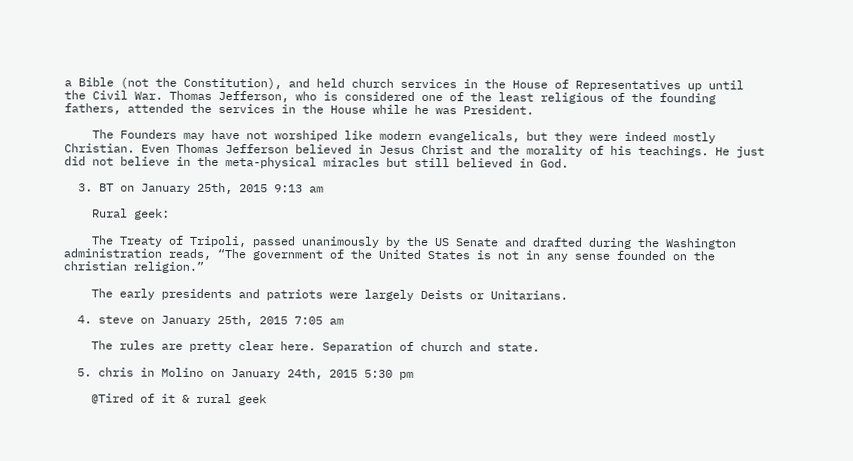a Bible (not the Constitution), and held church services in the House of Representatives up until the Civil War. Thomas Jefferson, who is considered one of the least religious of the founding fathers, attended the services in the House while he was President.

    The Founders may have not worshiped like modern evangelicals, but they were indeed mostly Christian. Even Thomas Jefferson believed in Jesus Christ and the morality of his teachings. He just did not believe in the meta-physical miracles but still believed in God.

  3. BT on January 25th, 2015 9:13 am

    Rural geek:

    The Treaty of Tripoli, passed unanimously by the US Senate and drafted during the Washington administration reads, “The government of the United States is not in any sense founded on the christian religion.”

    The early presidents and patriots were largely Deists or Unitarians.

  4. steve on January 25th, 2015 7:05 am

    The rules are pretty clear here. Separation of church and state.

  5. chris in Molino on January 24th, 2015 5:30 pm

    @Tired of it & rural geek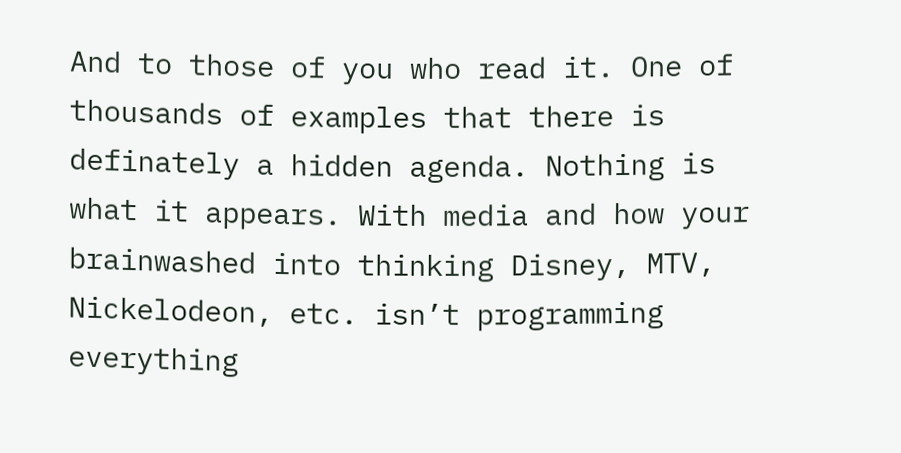And to those of you who read it. One of thousands of examples that there is definately a hidden agenda. Nothing is what it appears. With media and how your brainwashed into thinking Disney, MTV, Nickelodeon, etc. isn’t programming everything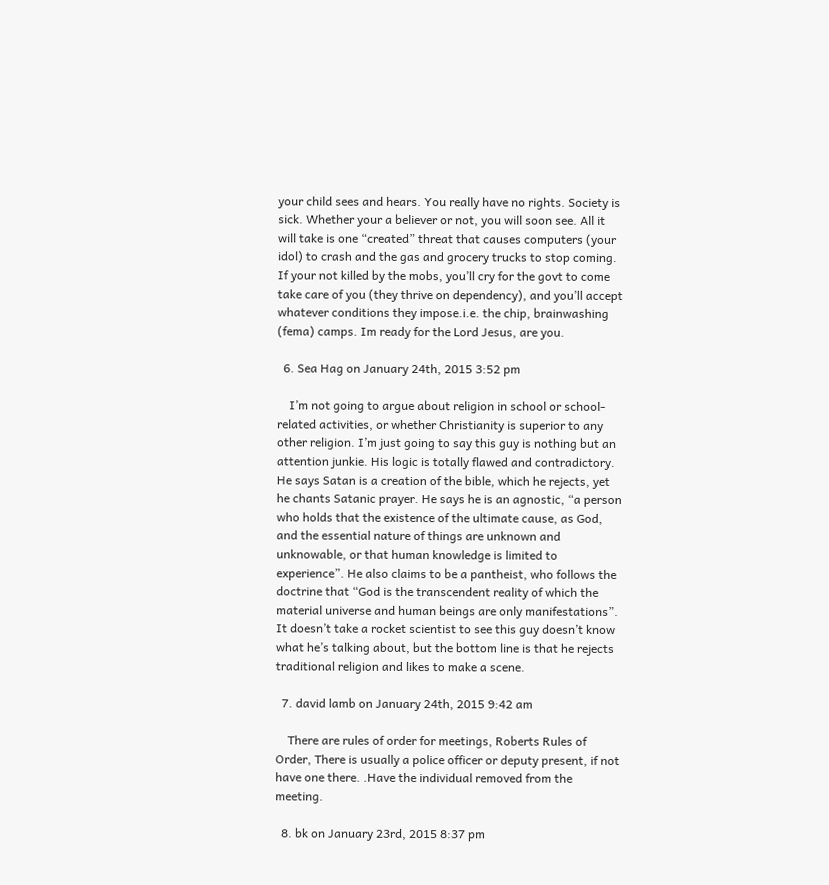your child sees and hears. You really have no rights. Society is sick. Whether your a believer or not, you will soon see. All it will take is one “created” threat that causes computers (your idol) to crash and the gas and grocery trucks to stop coming. If your not killed by the mobs, you’ll cry for the govt to come take care of you (they thrive on dependency), and you’ll accept whatever conditions they impose.i.e. the chip, brainwashing (fema) camps. Im ready for the Lord Jesus, are you.

  6. Sea Hag on January 24th, 2015 3:52 pm

    I’m not going to argue about religion in school or school-related activities, or whether Christianity is superior to any other religion. I’m just going to say this guy is nothing but an attention junkie. His logic is totally flawed and contradictory. He says Satan is a creation of the bible, which he rejects, yet he chants Satanic prayer. He says he is an agnostic, “a person who holds that the existence of the ultimate cause, as God, and the essential nature of things are unknown and unknowable, or that human knowledge is limited to experience”. He also claims to be a pantheist, who follows the doctrine that “God is the transcendent reality of which the material universe and human beings are only manifestations”. It doesn’t take a rocket scientist to see this guy doesn’t know what he’s talking about, but the bottom line is that he rejects traditional religion and likes to make a scene.

  7. david lamb on January 24th, 2015 9:42 am

    There are rules of order for meetings, Roberts Rules of Order, There is usually a police officer or deputy present, if not have one there. .Have the individual removed from the meeting.

  8. bk on January 23rd, 2015 8:37 pm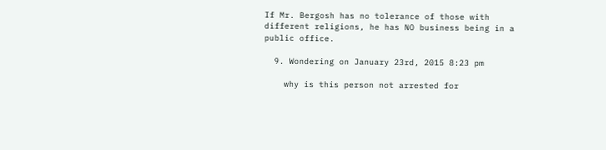If Mr. Bergosh has no tolerance of those with different religions, he has NO business being in a public office.

  9. Wondering on January 23rd, 2015 8:23 pm

    why is this person not arrested for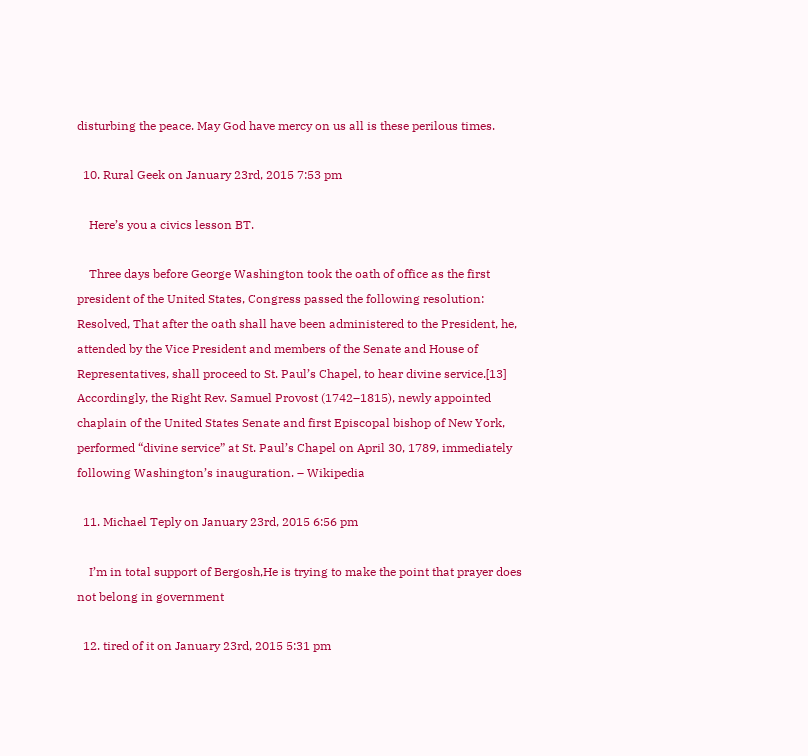disturbing the peace. May God have mercy on us all is these perilous times.

  10. Rural Geek on January 23rd, 2015 7:53 pm

    Here’s you a civics lesson BT.

    Three days before George Washington took the oath of office as the first president of the United States, Congress passed the following resolution: Resolved, That after the oath shall have been administered to the President, he, attended by the Vice President and members of the Senate and House of Representatives, shall proceed to St. Paul’s Chapel, to hear divine service.[13] Accordingly, the Right Rev. Samuel Provost (1742–1815), newly appointed chaplain of the United States Senate and first Episcopal bishop of New York, performed “divine service” at St. Paul’s Chapel on April 30, 1789, immediately following Washington’s inauguration. – Wikipedia

  11. Michael Teply on January 23rd, 2015 6:56 pm

    I’m in total support of Bergosh,He is trying to make the point that prayer does not belong in government

  12. tired of it on January 23rd, 2015 5:31 pm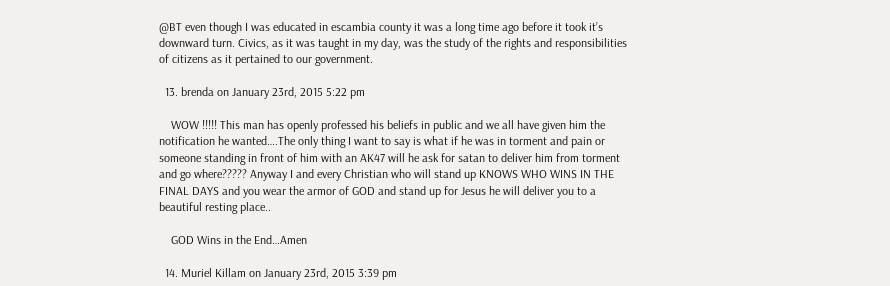@BT even though I was educated in escambia county it was a long time ago before it took it’s downward turn. Civics, as it was taught in my day, was the study of the rights and responsibilities of citizens as it pertained to our government.

  13. brenda on January 23rd, 2015 5:22 pm

    WOW !!!!! This man has openly professed his beliefs in public and we all have given him the notification he wanted….The only thing I want to say is what if he was in torment and pain or someone standing in front of him with an AK47 will he ask for satan to deliver him from torment and go where????? Anyway I and every Christian who will stand up KNOWS WHO WINS IN THE FINAL DAYS and you wear the armor of GOD and stand up for Jesus he will deliver you to a beautiful resting place..

    GOD Wins in the End…Amen

  14. Muriel Killam on January 23rd, 2015 3:39 pm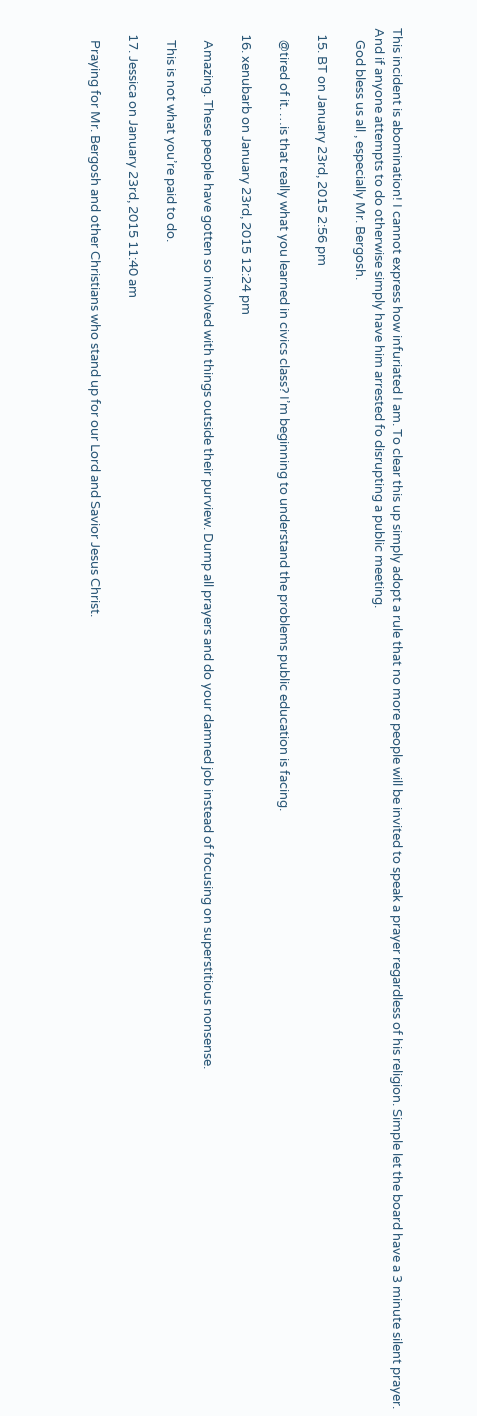This incident is abomination! I cannot express how infuriated I am. To clear this up simply adopt a rule that no more people will be invited to speak a prayer regardless of his religion. Simple let the board have a 3 minute silent prayer. And if anyone attempts to do otherwise simply have him arrested fo disrupting a public meeting.
    God bless us all , especially Mr. Bergosh.

  15. BT on January 23rd, 2015 2:56 pm

    @tired of it. …is that really what you learned in civics class? I’m beginning to understand the problems public education is facing.

  16. xenubarb on January 23rd, 2015 12:24 pm

    Amazing. These people have gotten so involved with things outside their purview. Dump all prayers and do your damned job instead of focusing on superstitious nonsense.

    This is not what you’re paid to do.

  17. Jessica on January 23rd, 2015 11:40 am

    Praying for Mr. Bergosh and other Christians who stand up for our Lord and Savior Jesus Christ.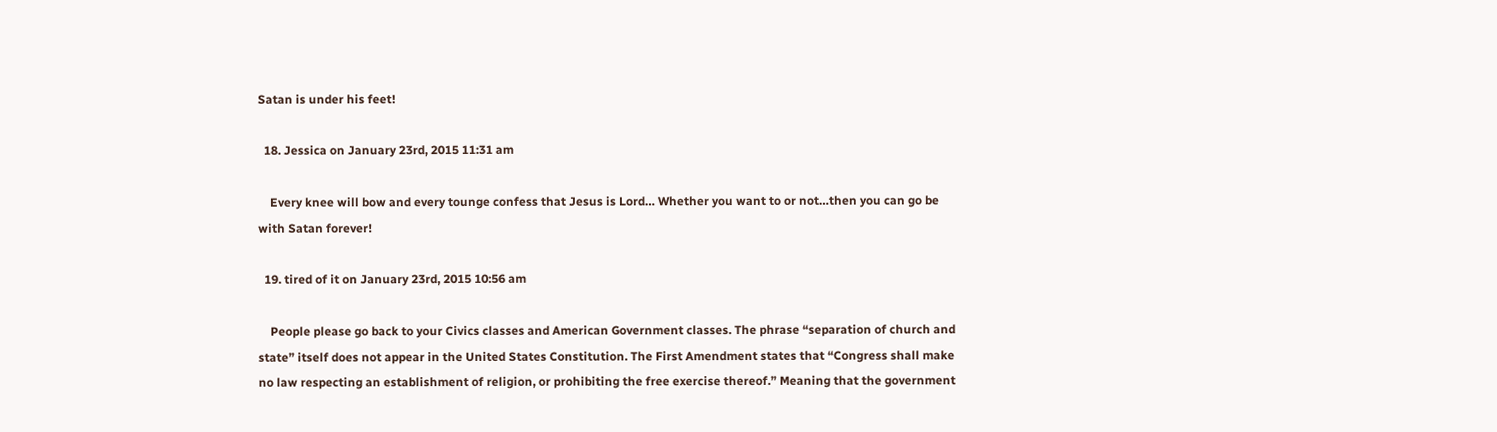Satan is under his feet!

  18. Jessica on January 23rd, 2015 11:31 am

    Every knee will bow and every tounge confess that Jesus is Lord… Whether you want to or not…then you can go be with Satan forever!

  19. tired of it on January 23rd, 2015 10:56 am

    People please go back to your Civics classes and American Government classes. The phrase “separation of church and state” itself does not appear in the United States Constitution. The First Amendment states that “Congress shall make no law respecting an establishment of religion, or prohibiting the free exercise thereof.” Meaning that the government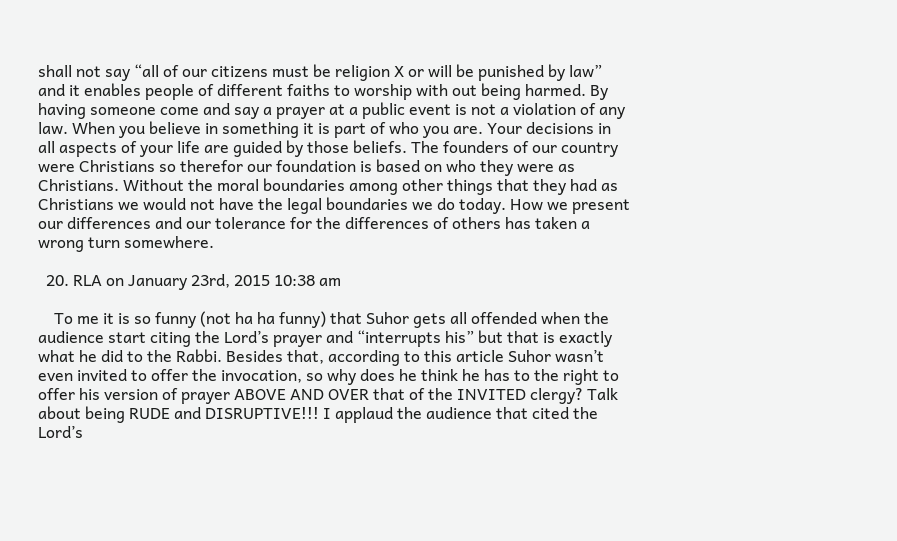shall not say “all of our citizens must be religion X or will be punished by law” and it enables people of different faiths to worship with out being harmed. By having someone come and say a prayer at a public event is not a violation of any law. When you believe in something it is part of who you are. Your decisions in all aspects of your life are guided by those beliefs. The founders of our country were Christians so therefor our foundation is based on who they were as Christians. Without the moral boundaries among other things that they had as Christians we would not have the legal boundaries we do today. How we present our differences and our tolerance for the differences of others has taken a wrong turn somewhere.

  20. RLA on January 23rd, 2015 10:38 am

    To me it is so funny (not ha ha funny) that Suhor gets all offended when the audience start citing the Lord’s prayer and “interrupts his” but that is exactly what he did to the Rabbi. Besides that, according to this article Suhor wasn’t even invited to offer the invocation, so why does he think he has to the right to offer his version of prayer ABOVE AND OVER that of the INVITED clergy? Talk about being RUDE and DISRUPTIVE!!! I applaud the audience that cited the Lord’s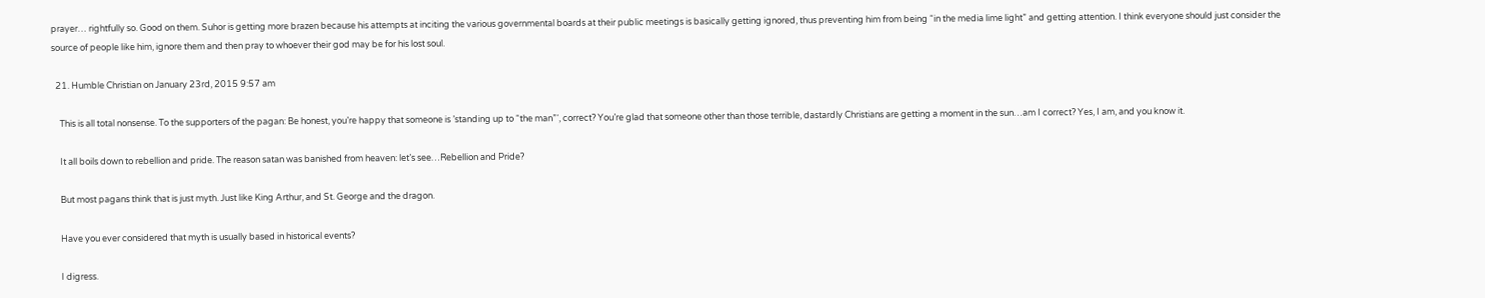prayer… rightfully so. Good on them. Suhor is getting more brazen because his attempts at inciting the various governmental boards at their public meetings is basically getting ignored, thus preventing him from being “in the media lime light” and getting attention. I think everyone should just consider the source of people like him, ignore them and then pray to whoever their god may be for his lost soul.

  21. Humble Christian on January 23rd, 2015 9:57 am

    This is all total nonsense. To the supporters of the pagan: Be honest, you’re happy that someone is ’standing up to “the man”‘, correct? You’re glad that someone other than those terrible, dastardly Christians are getting a moment in the sun…am I correct? Yes, I am, and you know it.

    It all boils down to rebellion and pride. The reason satan was banished from heaven: let’s see…Rebellion and Pride?

    But most pagans think that is just myth. Just like King Arthur, and St. George and the dragon.

    Have you ever considered that myth is usually based in historical events?

    I digress.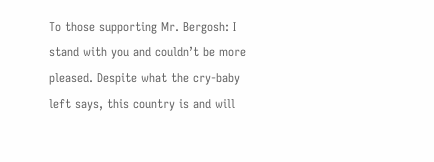To those supporting Mr. Bergosh: I stand with you and couldn’t be more pleased. Despite what the cry-baby left says, this country is and will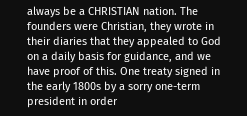always be a CHRISTIAN nation. The founders were Christian, they wrote in their diaries that they appealed to God on a daily basis for guidance, and we have proof of this. One treaty signed in the early 1800s by a sorry one-term president in order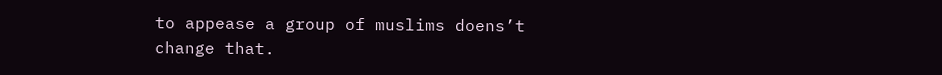to appease a group of muslims doens’t change that.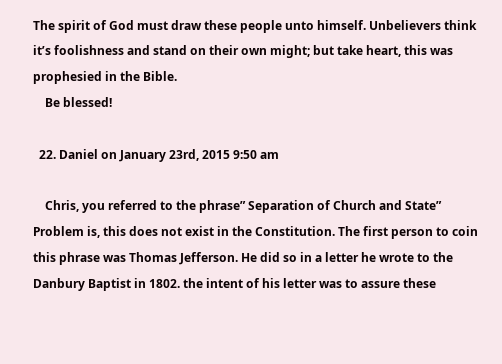The spirit of God must draw these people unto himself. Unbelievers think it’s foolishness and stand on their own might; but take heart, this was prophesied in the Bible.
    Be blessed!

  22. Daniel on January 23rd, 2015 9:50 am

    Chris, you referred to the phrase” Separation of Church and State” Problem is, this does not exist in the Constitution. The first person to coin this phrase was Thomas Jefferson. He did so in a letter he wrote to the Danbury Baptist in 1802. the intent of his letter was to assure these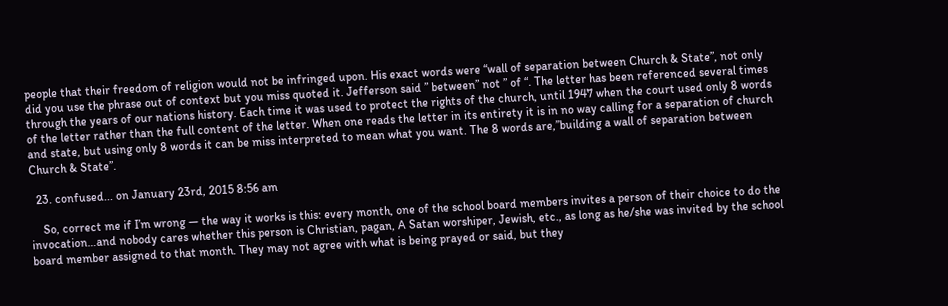people that their freedom of religion would not be infringed upon. His exact words were “wall of separation between Church & State”, not only did you use the phrase out of context but you miss quoted it. Jefferson said ” between” not ” of “. The letter has been referenced several times through the years of our nations history. Each time it was used to protect the rights of the church, until 1947 when the court used only 8 words of the letter rather than the full content of the letter. When one reads the letter in its entirety it is in no way calling for a separation of church and state, but using only 8 words it can be miss interpreted to mean what you want. The 8 words are,”building a wall of separation between Church & State”.

  23. confused... on January 23rd, 2015 8:56 am

    So, correct me if I’m wrong — the way it works is this: every month, one of the school board members invites a person of their choice to do the invocation…and nobody cares whether this person is Christian, pagan, A Satan worshiper, Jewish, etc., as long as he/she was invited by the school board member assigned to that month. They may not agree with what is being prayed or said, but they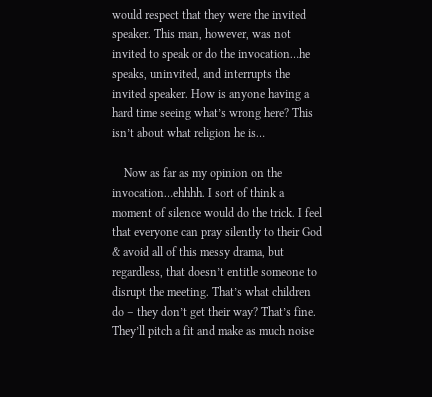would respect that they were the invited speaker. This man, however, was not invited to speak or do the invocation…he speaks, uninvited, and interrupts the invited speaker. How is anyone having a hard time seeing what’s wrong here? This isn’t about what religion he is…

    Now as far as my opinion on the invocation…ehhhh. I sort of think a moment of silence would do the trick. I feel that everyone can pray silently to their God & avoid all of this messy drama, but regardless, that doesn’t entitle someone to disrupt the meeting. That’s what children do – they don’t get their way? That’s fine. They’ll pitch a fit and make as much noise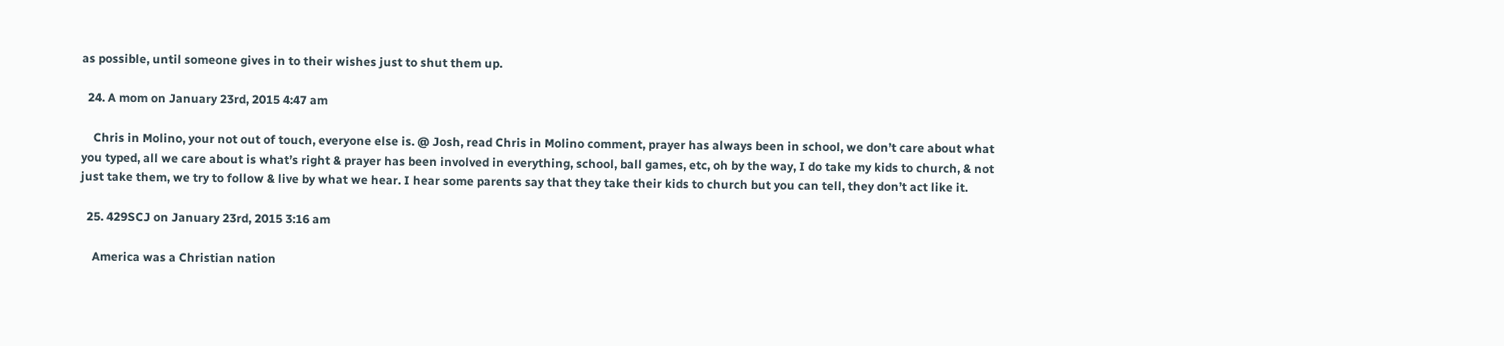as possible, until someone gives in to their wishes just to shut them up.

  24. A mom on January 23rd, 2015 4:47 am

    Chris in Molino, your not out of touch, everyone else is. @ Josh, read Chris in Molino comment, prayer has always been in school, we don’t care about what you typed, all we care about is what’s right & prayer has been involved in everything, school, ball games, etc, oh by the way, I do take my kids to church, & not just take them, we try to follow & live by what we hear. I hear some parents say that they take their kids to church but you can tell, they don’t act like it.

  25. 429SCJ on January 23rd, 2015 3:16 am

    America was a Christian nation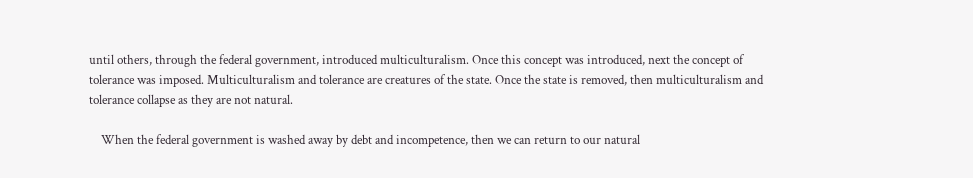until others, through the federal government, introduced multiculturalism. Once this concept was introduced, next the concept of tolerance was imposed. Multiculturalism and tolerance are creatures of the state. Once the state is removed, then multiculturalism and tolerance collapse as they are not natural.

    When the federal government is washed away by debt and incompetence, then we can return to our natural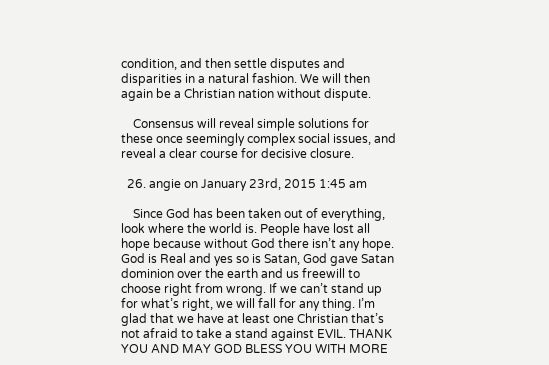condition, and then settle disputes and disparities in a natural fashion. We will then again be a Christian nation without dispute.

    Consensus will reveal simple solutions for these once seemingly complex social issues, and reveal a clear course for decisive closure.

  26. angie on January 23rd, 2015 1:45 am

    Since God has been taken out of everything, look where the world is. People have lost all hope because without God there isn’t any hope. God is Real and yes so is Satan, God gave Satan dominion over the earth and us freewill to choose right from wrong. If we can’t stand up for what’s right, we will fall for any thing. I’m glad that we have at least one Christian that’s not afraid to take a stand against EVIL. THANK YOU AND MAY GOD BLESS YOU WITH MORE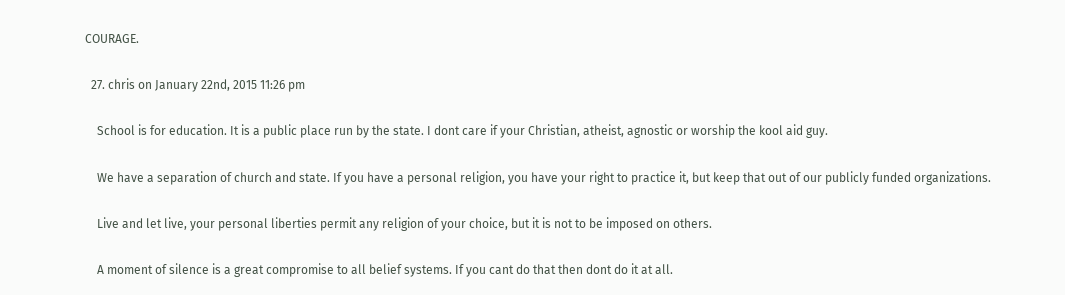COURAGE.

  27. chris on January 22nd, 2015 11:26 pm

    School is for education. It is a public place run by the state. I dont care if your Christian, atheist, agnostic or worship the kool aid guy.

    We have a separation of church and state. If you have a personal religion, you have your right to practice it, but keep that out of our publicly funded organizations.

    Live and let live, your personal liberties permit any religion of your choice, but it is not to be imposed on others.

    A moment of silence is a great compromise to all belief systems. If you cant do that then dont do it at all.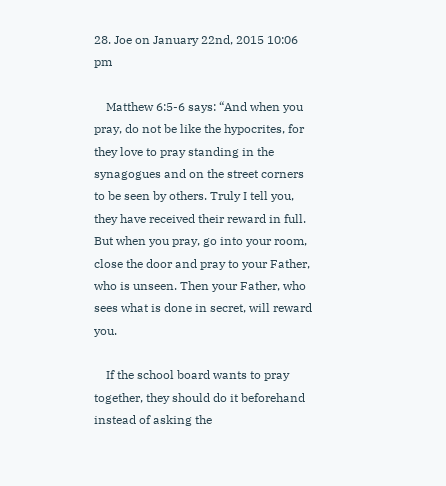28. Joe on January 22nd, 2015 10:06 pm

    Matthew 6:5-6 says: “And when you pray, do not be like the hypocrites, for they love to pray standing in the synagogues and on the street corners to be seen by others. Truly I tell you, they have received their reward in full. But when you pray, go into your room, close the door and pray to your Father, who is unseen. Then your Father, who sees what is done in secret, will reward you.

    If the school board wants to pray together, they should do it beforehand instead of asking the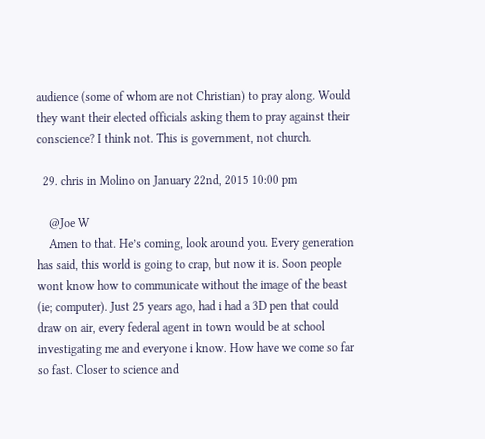audience (some of whom are not Christian) to pray along. Would they want their elected officials asking them to pray against their conscience? I think not. This is government, not church.

  29. chris in Molino on January 22nd, 2015 10:00 pm

    @Joe W
    Amen to that. He’s coming, look around you. Every generation has said, this world is going to crap, but now it is. Soon people wont know how to communicate without the image of the beast (ie; computer). Just 25 years ago, had i had a 3D pen that could draw on air, every federal agent in town would be at school investigating me and everyone i know. How have we come so far so fast. Closer to science and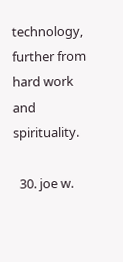technology, further from hard work and spirituality.

  30. joe w.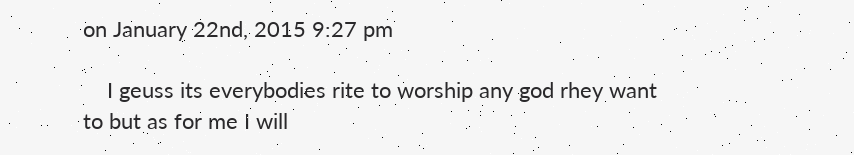on January 22nd, 2015 9:27 pm

    I geuss its everybodies rite to worship any god rhey want to but as for me I will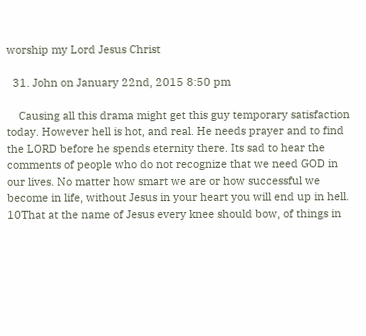worship my Lord Jesus Christ

  31. John on January 22nd, 2015 8:50 pm

    Causing all this drama might get this guy temporary satisfaction today. However hell is hot, and real. He needs prayer and to find the LORD before he spends eternity there. Its sad to hear the comments of people who do not recognize that we need GOD in our lives. No matter how smart we are or how successful we become in life, without Jesus in your heart you will end up in hell. 10That at the name of Jesus every knee should bow, of things in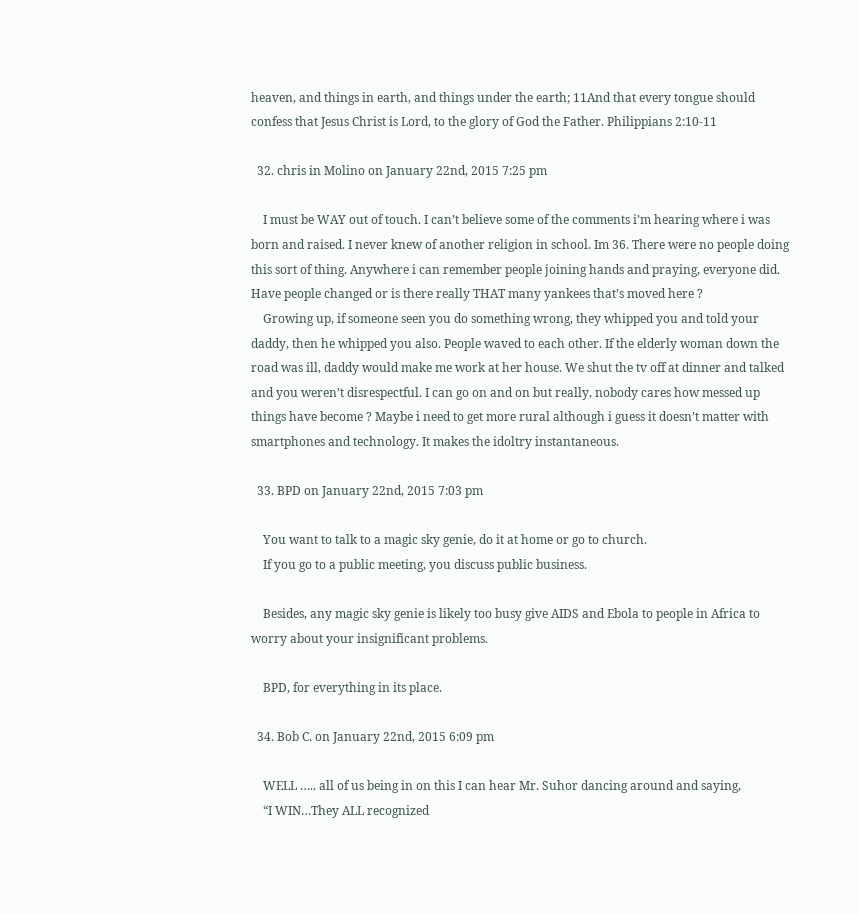heaven, and things in earth, and things under the earth; 11And that every tongue should confess that Jesus Christ is Lord, to the glory of God the Father. Philippians 2:10-11

  32. chris in Molino on January 22nd, 2015 7:25 pm

    I must be WAY out of touch. I can’t believe some of the comments i’m hearing where i was born and raised. I never knew of another religion in school. Im 36. There were no people doing this sort of thing. Anywhere i can remember people joining hands and praying, everyone did. Have people changed or is there really THAT many yankees that’s moved here ?
    Growing up, if someone seen you do something wrong, they whipped you and told your daddy, then he whipped you also. People waved to each other. If the elderly woman down the road was ill, daddy would make me work at her house. We shut the tv off at dinner and talked and you weren’t disrespectful. I can go on and on but really, nobody cares how messed up things have become ? Maybe i need to get more rural although i guess it doesn’t matter with smartphones and technology. It makes the idoltry instantaneous.

  33. BPD on January 22nd, 2015 7:03 pm

    You want to talk to a magic sky genie, do it at home or go to church.
    If you go to a public meeting, you discuss public business.

    Besides, any magic sky genie is likely too busy give AIDS and Ebola to people in Africa to worry about your insignificant problems.

    BPD, for everything in its place.

  34. Bob C. on January 22nd, 2015 6:09 pm

    WELL ….. all of us being in on this I can hear Mr. Suhor dancing around and saying,
    “I WIN…They ALL recognized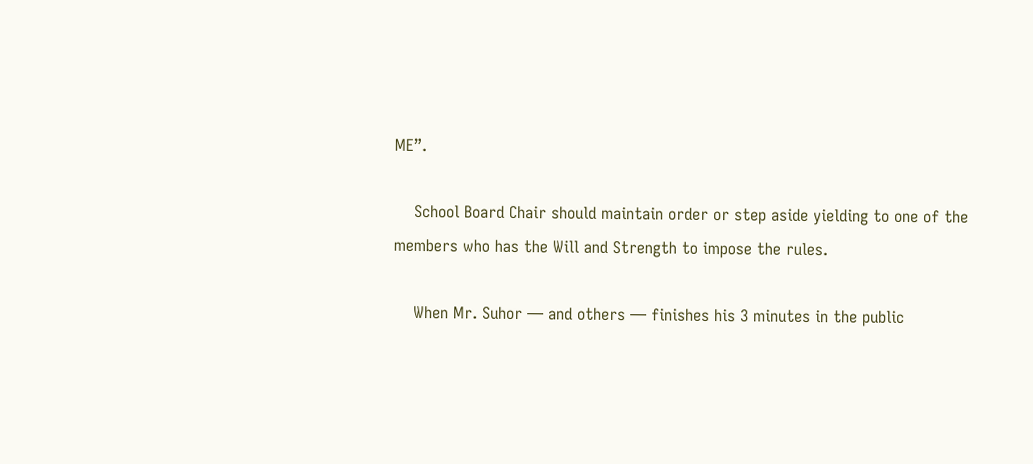ME”.

    School Board Chair should maintain order or step aside yielding to one of the members who has the Will and Strength to impose the rules.

    When Mr. Suhor — and others — finishes his 3 minutes in the public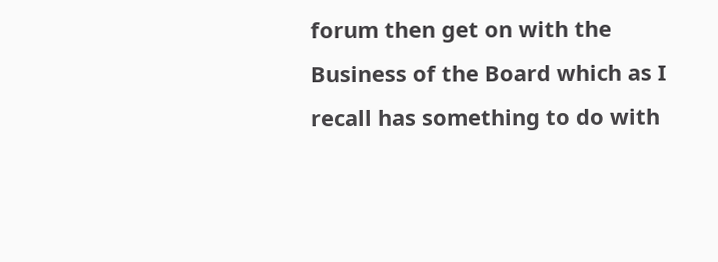forum then get on with the Business of the Board which as I recall has something to do with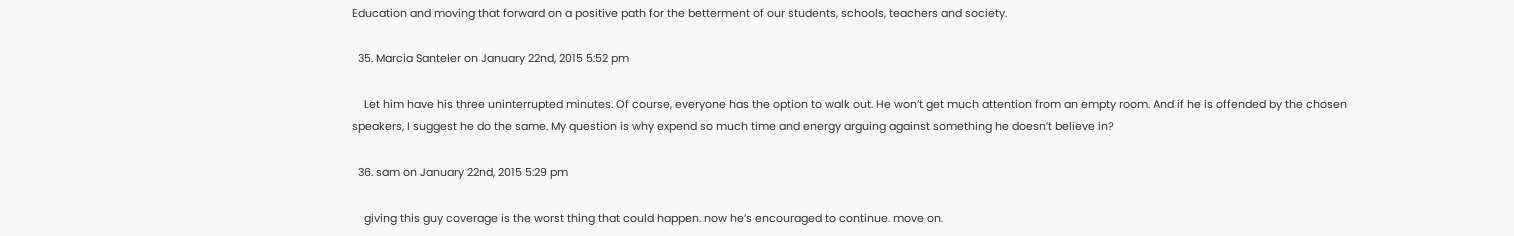Education and moving that forward on a positive path for the betterment of our students, schools, teachers and society.

  35. Marcia Santeler on January 22nd, 2015 5:52 pm

    Let him have his three uninterrupted minutes. Of course, everyone has the option to walk out. He won’t get much attention from an empty room. And if he is offended by the chosen speakers, I suggest he do the same. My question is why expend so much time and energy arguing against something he doesn’t believe in?

  36. sam on January 22nd, 2015 5:29 pm

    giving this guy coverage is the worst thing that could happen. now he’s encouraged to continue. move on.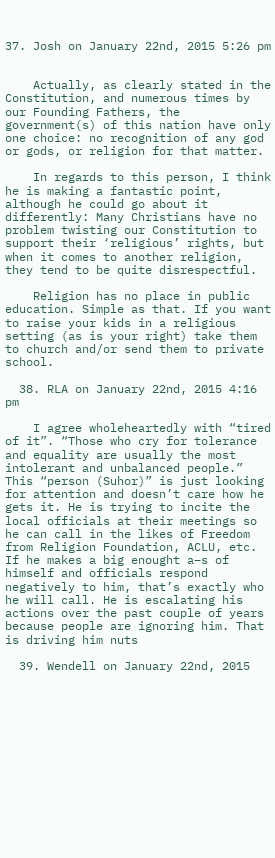37. Josh on January 22nd, 2015 5:26 pm


    Actually, as clearly stated in the Constitution, and numerous times by our Founding Fathers, the government(s) of this nation have only one choice: no recognition of any god or gods, or religion for that matter.

    In regards to this person, I think he is making a fantastic point, although he could go about it differently: Many Christians have no problem twisting our Constitution to support their ‘religious’ rights, but when it comes to another religion, they tend to be quite disrespectful.

    Religion has no place in public education. Simple as that. If you want to raise your kids in a religious setting (as is your right) take them to church and/or send them to private school.

  38. RLA on January 22nd, 2015 4:16 pm

    I agree wholeheartedly with “tired of it”. “Those who cry for tolerance and equality are usually the most intolerant and unbalanced people.” This “person (Suhor)” is just looking for attention and doesn’t care how he gets it. He is trying to incite the local officials at their meetings so he can call in the likes of Freedom from Religion Foundation, ACLU, etc. If he makes a big enought a–s of himself and officials respond negatively to him, that’s exactly who he will call. He is escalating his actions over the past couple of years because people are ignoring him. That is driving him nuts

  39. Wendell on January 22nd, 2015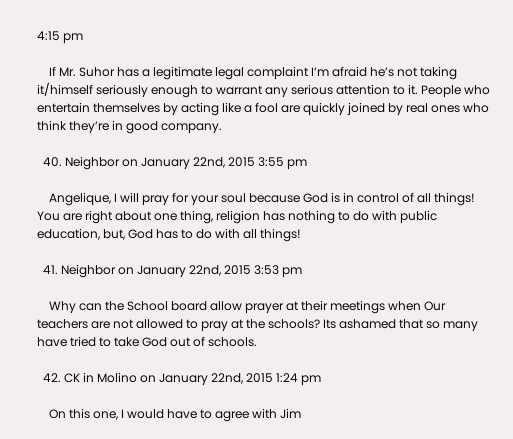4:15 pm

    If Mr. Suhor has a legitimate legal complaint I’m afraid he’s not taking it/himself seriously enough to warrant any serious attention to it. People who entertain themselves by acting like a fool are quickly joined by real ones who think they’re in good company.

  40. Neighbor on January 22nd, 2015 3:55 pm

    Angelique, I will pray for your soul because God is in control of all things! You are right about one thing, religion has nothing to do with public education, but, God has to do with all things!

  41. Neighbor on January 22nd, 2015 3:53 pm

    Why can the School board allow prayer at their meetings when Our teachers are not allowed to pray at the schools? Its ashamed that so many have tried to take God out of schools.

  42. CK in Molino on January 22nd, 2015 1:24 pm

    On this one, I would have to agree with Jim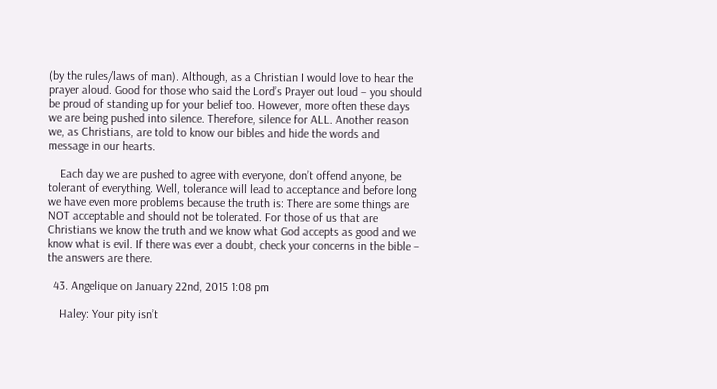(by the rules/laws of man). Although, as a Christian I would love to hear the prayer aloud. Good for those who said the Lord’s Prayer out loud – you should be proud of standing up for your belief too. However, more often these days we are being pushed into silence. Therefore, silence for ALL. Another reason we, as Christians, are told to know our bibles and hide the words and message in our hearts.

    Each day we are pushed to agree with everyone, don’t offend anyone, be tolerant of everything. Well, tolerance will lead to acceptance and before long we have even more problems because the truth is: There are some things are NOT acceptable and should not be tolerated. For those of us that are Christians we know the truth and we know what God accepts as good and we know what is evil. If there was ever a doubt, check your concerns in the bible – the answers are there.

  43. Angelique on January 22nd, 2015 1:08 pm

    Haley: Your pity isn’t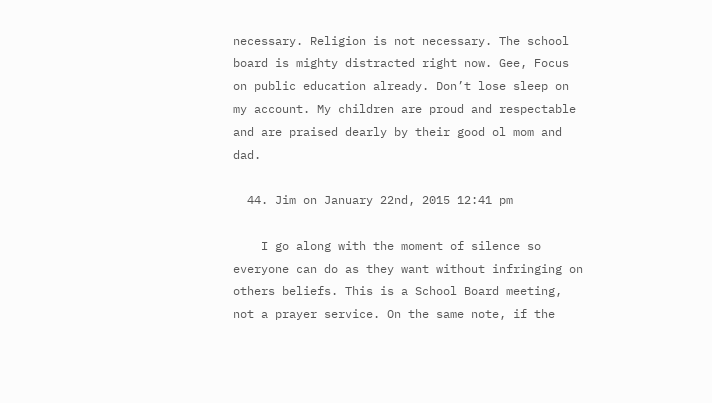necessary. Religion is not necessary. The school board is mighty distracted right now. Gee, Focus on public education already. Don’t lose sleep on my account. My children are proud and respectable and are praised dearly by their good ol mom and dad.

  44. Jim on January 22nd, 2015 12:41 pm

    I go along with the moment of silence so everyone can do as they want without infringing on others beliefs. This is a School Board meeting, not a prayer service. On the same note, if the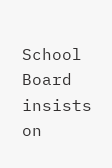School Board insists on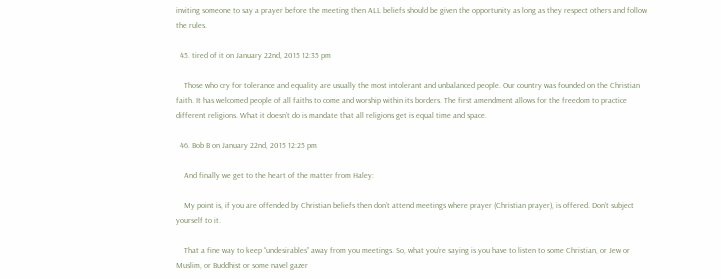inviting someone to say a prayer before the meeting then ALL beliefs should be given the opportunity as long as they respect others and follow the rules.

  45. tired of it on January 22nd, 2015 12:35 pm

    Those who cry for tolerance and equality are usually the most intolerant and unbalanced people. Our country was founded on the Christian faith. It has welcomed people of all faiths to come and worship within its borders. The first amendment allows for the freedom to practice different religions. What it doesn’t do is mandate that all religions get is equal time and space.

  46. Bob B on January 22nd, 2015 12:25 pm

    And finally we get to the heart of the matter from Haley:

    My point is, if you are offended by Christian beliefs then don’t attend meetings where prayer (Christian prayer), is offered. Don’t subject yourself to it.

    That a fine way to keep “undesirables” away from you meetings. So, what you’re saying is you have to listen to some Christian, or Jew or Muslim, or Buddhist or some navel gazer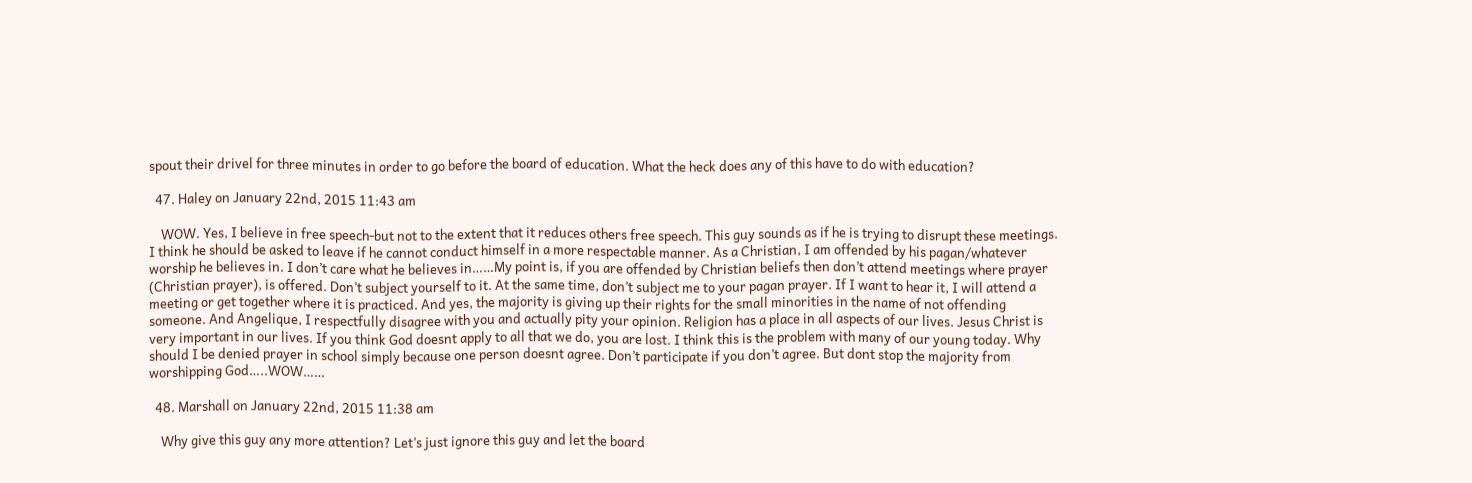spout their drivel for three minutes in order to go before the board of education. What the heck does any of this have to do with education?

  47. Haley on January 22nd, 2015 11:43 am

    WOW. Yes, I believe in free speech-but not to the extent that it reduces others free speech. This guy sounds as if he is trying to disrupt these meetings. I think he should be asked to leave if he cannot conduct himself in a more respectable manner. As a Christian, I am offended by his pagan/whatever worship he believes in. I don’t care what he believes in……My point is, if you are offended by Christian beliefs then don’t attend meetings where prayer (Christian prayer), is offered. Don’t subject yourself to it. At the same time, don’t subject me to your pagan prayer. If I want to hear it, I will attend a meeting or get together where it is practiced. And yes, the majority is giving up their rights for the small minorities in the name of not offending someone. And Angelique, I respectfully disagree with you and actually pity your opinion. Religion has a place in all aspects of our lives. Jesus Christ is very important in our lives. If you think God doesnt apply to all that we do, you are lost. I think this is the problem with many of our young today. Why should I be denied prayer in school simply because one person doesnt agree. Don’t participate if you don’t agree. But dont stop the majority from worshipping God…..WOW……

  48. Marshall on January 22nd, 2015 11:38 am

    Why give this guy any more attention? Let’s just ignore this guy and let the board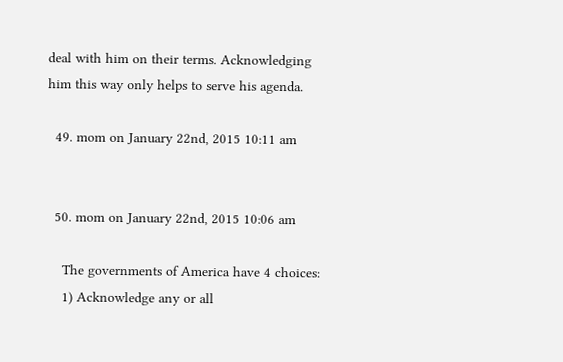deal with him on their terms. Acknowledging him this way only helps to serve his agenda.

  49. mom on January 22nd, 2015 10:11 am


  50. mom on January 22nd, 2015 10:06 am

    The governments of America have 4 choices:
    1) Acknowledge any or all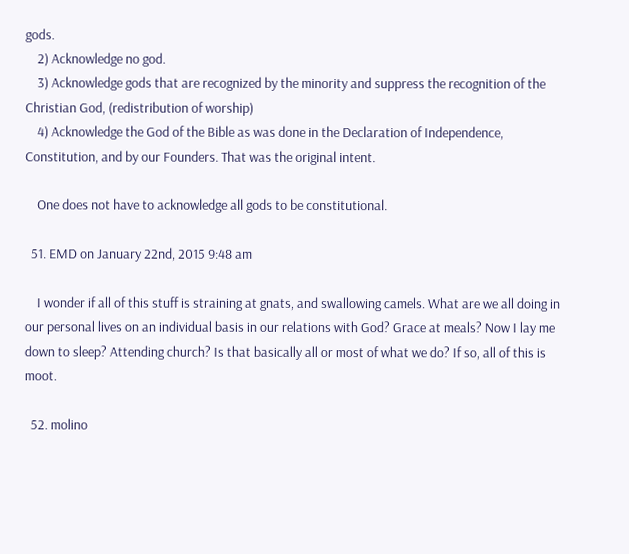gods.
    2) Acknowledge no god.
    3) Acknowledge gods that are recognized by the minority and suppress the recognition of the Christian God, (redistribution of worship)
    4) Acknowledge the God of the Bible as was done in the Declaration of Independence, Constitution, and by our Founders. That was the original intent.

    One does not have to acknowledge all gods to be constitutional.

  51. EMD on January 22nd, 2015 9:48 am

    I wonder if all of this stuff is straining at gnats, and swallowing camels. What are we all doing in our personal lives on an individual basis in our relations with God? Grace at meals? Now I lay me down to sleep? Attending church? Is that basically all or most of what we do? If so, all of this is moot.

  52. molino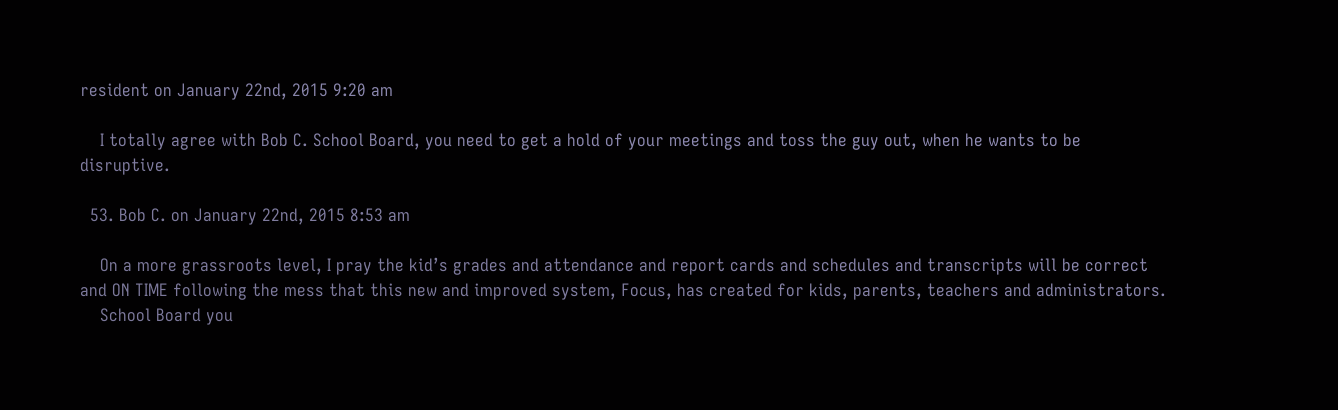resident on January 22nd, 2015 9:20 am

    I totally agree with Bob C. School Board, you need to get a hold of your meetings and toss the guy out, when he wants to be disruptive.

  53. Bob C. on January 22nd, 2015 8:53 am

    On a more grassroots level, I pray the kid’s grades and attendance and report cards and schedules and transcripts will be correct and ON TIME following the mess that this new and improved system, Focus, has created for kids, parents, teachers and administrators.
    School Board you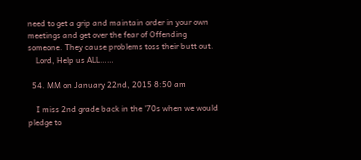need to get a grip and maintain order in your own meetings and get over the fear of Offending someone. They cause problems toss their butt out.
    Lord, Help us ALL……

  54. MM on January 22nd, 2015 8:50 am

    I miss 2nd grade back in the ’70s when we would pledge to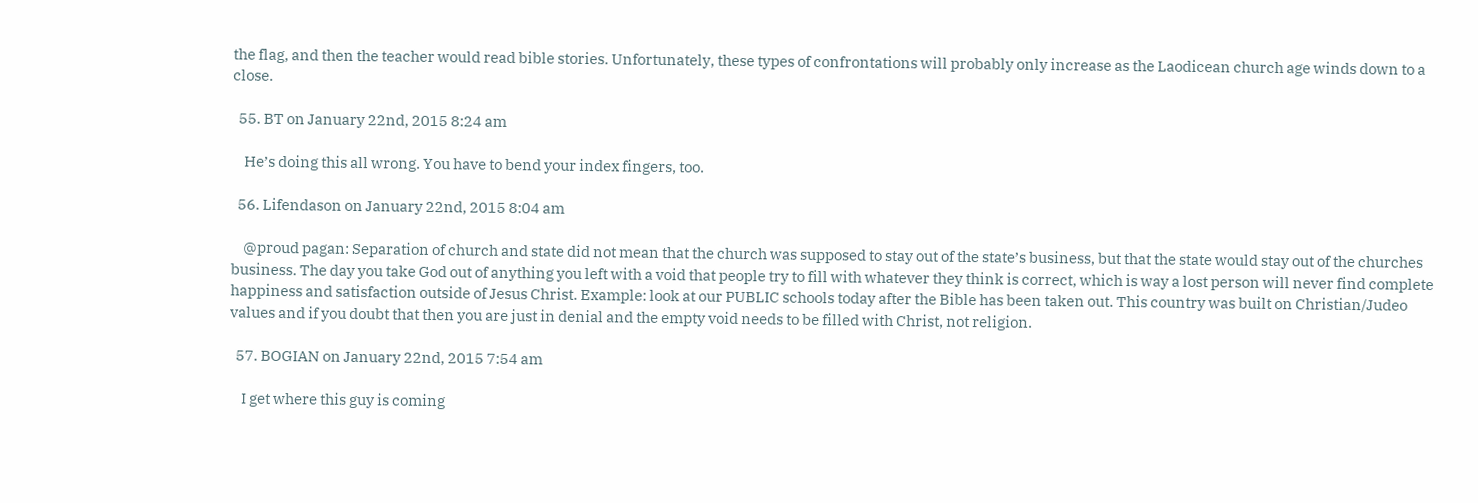the flag, and then the teacher would read bible stories. Unfortunately, these types of confrontations will probably only increase as the Laodicean church age winds down to a close.

  55. BT on January 22nd, 2015 8:24 am

    He’s doing this all wrong. You have to bend your index fingers, too.

  56. Lifendason on January 22nd, 2015 8:04 am

    @proud pagan: Separation of church and state did not mean that the church was supposed to stay out of the state’s business, but that the state would stay out of the churches business. The day you take God out of anything you left with a void that people try to fill with whatever they think is correct, which is way a lost person will never find complete happiness and satisfaction outside of Jesus Christ. Example: look at our PUBLIC schools today after the Bible has been taken out. This country was built on Christian/Judeo values and if you doubt that then you are just in denial and the empty void needs to be filled with Christ, not religion.

  57. BOGIAN on January 22nd, 2015 7:54 am

    I get where this guy is coming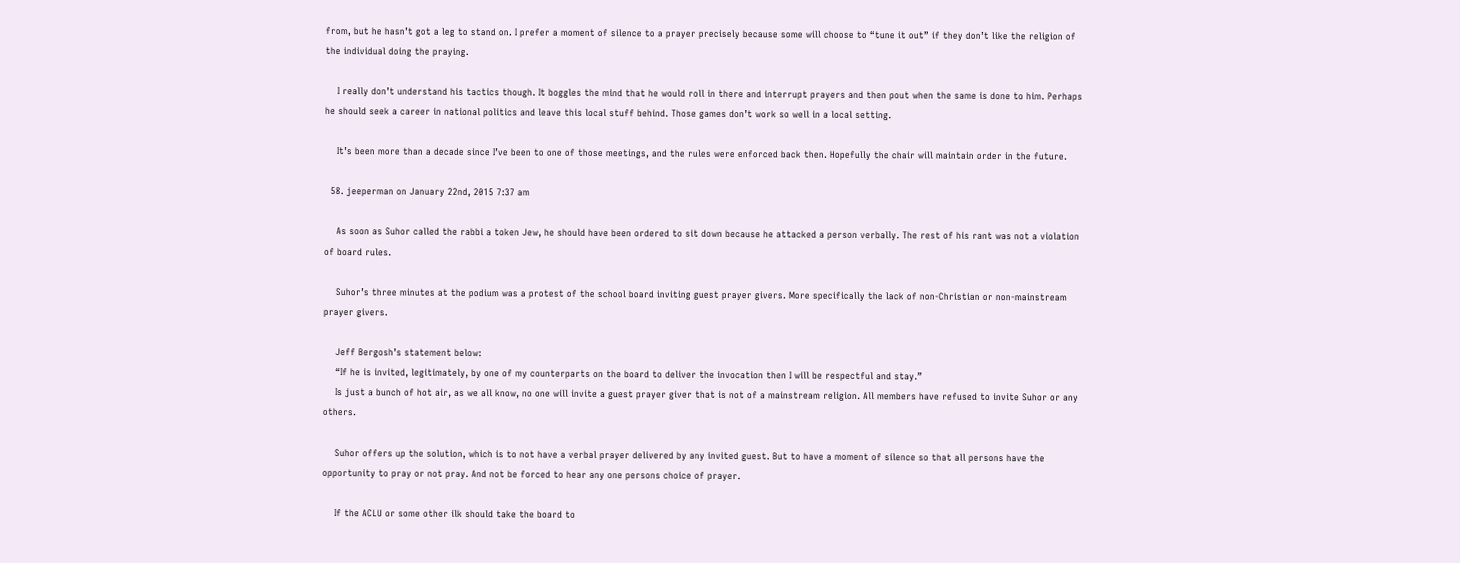from, but he hasn’t got a leg to stand on. I prefer a moment of silence to a prayer precisely because some will choose to “tune it out” if they don’t like the religion of the individual doing the praying.

    I really don’t understand his tactics though. It boggles the mind that he would roll in there and interrupt prayers and then pout when the same is done to him. Perhaps he should seek a career in national politics and leave this local stuff behind. Those games don’t work so well in a local setting.

    It’s been more than a decade since I’ve been to one of those meetings, and the rules were enforced back then. Hopefully the chair will maintain order in the future.

  58. jeeperman on January 22nd, 2015 7:37 am

    As soon as Suhor called the rabbi a token Jew, he should have been ordered to sit down because he attacked a person verbally. The rest of his rant was not a violation of board rules.

    Suhor’s three minutes at the podium was a protest of the school board inviting guest prayer givers. More specifically the lack of non-Christian or non-mainstream prayer givers.

    Jeff Bergosh’s statement below:
    “If he is invited, legitimately, by one of my counterparts on the board to deliver the invocation then I will be respectful and stay.”
    Is just a bunch of hot air, as we all know, no one will invite a guest prayer giver that is not of a mainstream religion. All members have refused to invite Suhor or any others.

    Suhor offers up the solution, which is to not have a verbal prayer delivered by any invited guest. But to have a moment of silence so that all persons have the opportunity to pray or not pray. And not be forced to hear any one persons choice of prayer.

    If the ACLU or some other ilk should take the board to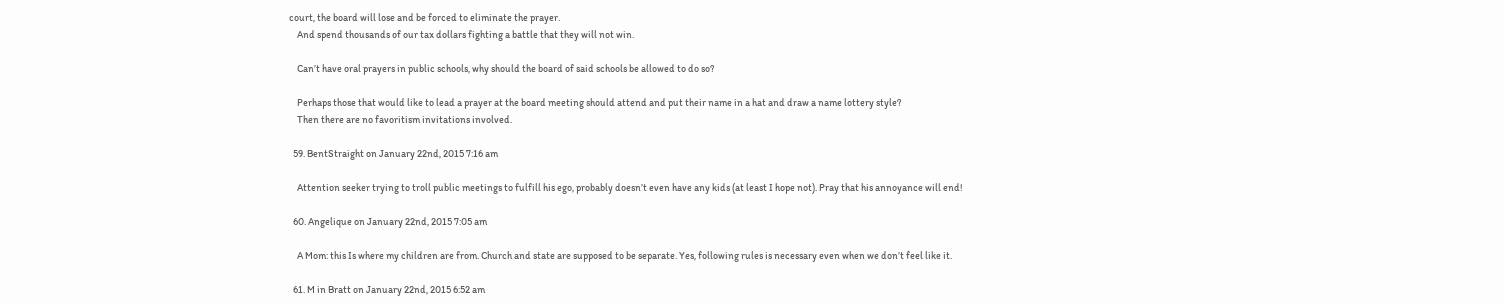court, the board will lose and be forced to eliminate the prayer.
    And spend thousands of our tax dollars fighting a battle that they will not win.

    Can’t have oral prayers in public schools, why should the board of said schools be allowed to do so?

    Perhaps those that would like to lead a prayer at the board meeting should attend and put their name in a hat and draw a name lottery style?
    Then there are no favoritism invitations involved.

  59. BentStraight on January 22nd, 2015 7:16 am

    Attention seeker trying to troll public meetings to fulfill his ego, probably doesn’t even have any kids (at least I hope not). Pray that his annoyance will end!

  60. Angelique on January 22nd, 2015 7:05 am

    A Mom: this Is where my children are from. Church and state are supposed to be separate. Yes, following rules is necessary even when we don’t feel like it.

  61. M in Bratt on January 22nd, 2015 6:52 am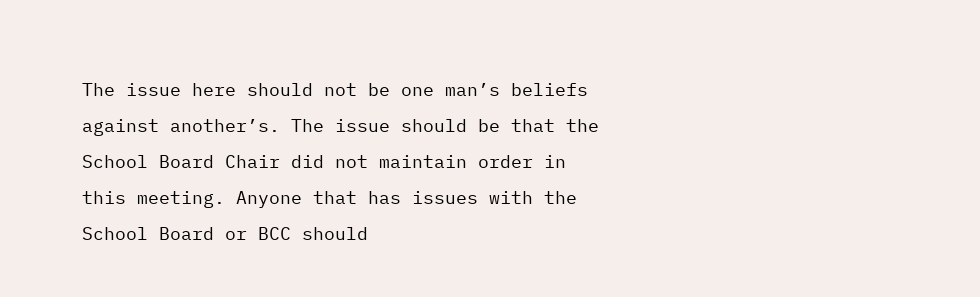The issue here should not be one man’s beliefs against another’s. The issue should be that the School Board Chair did not maintain order in this meeting. Anyone that has issues with the School Board or BCC should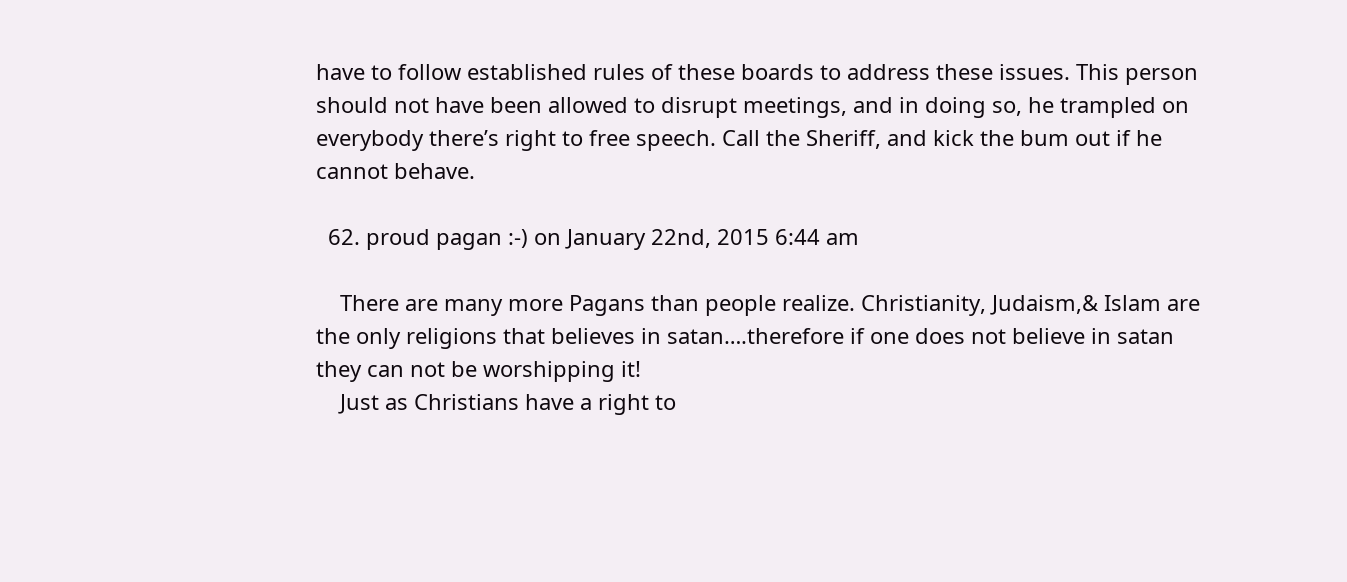have to follow established rules of these boards to address these issues. This person should not have been allowed to disrupt meetings, and in doing so, he trampled on everybody there’s right to free speech. Call the Sheriff, and kick the bum out if he cannot behave.

  62. proud pagan :-) on January 22nd, 2015 6:44 am

    There are many more Pagans than people realize. Christianity, Judaism,& Islam are the only religions that believes in satan….therefore if one does not believe in satan they can not be worshipping it!
    Just as Christians have a right to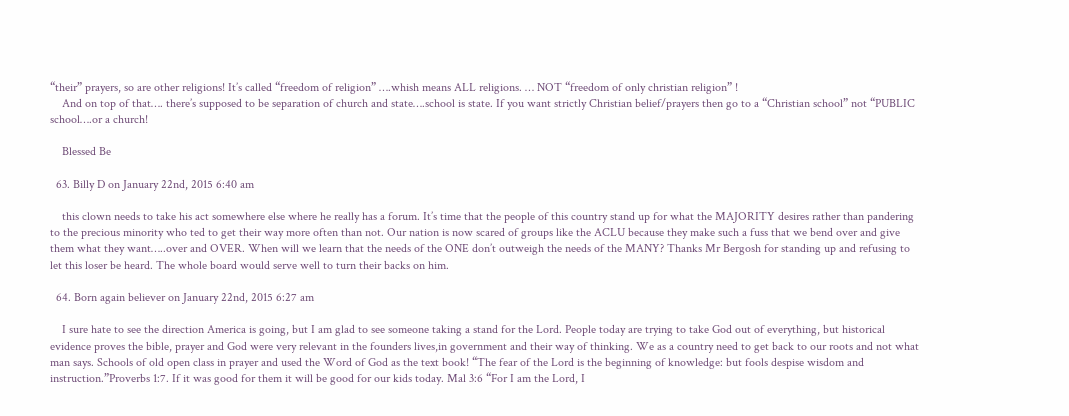“their” prayers, so are other religions! It’s called “freedom of religion” ….whish means ALL religions. … NOT “freedom of only christian religion” !
    And on top of that…. there’s supposed to be separation of church and state….school is state. If you want strictly Christian belief/prayers then go to a “Christian school” not “PUBLIC school….or a church!

    Blessed Be

  63. Billy D on January 22nd, 2015 6:40 am

    this clown needs to take his act somewhere else where he really has a forum. It’s time that the people of this country stand up for what the MAJORITY desires rather than pandering to the precious minority who ted to get their way more often than not. Our nation is now scared of groups like the ACLU because they make such a fuss that we bend over and give them what they want…..over and OVER. When will we learn that the needs of the ONE don’t outweigh the needs of the MANY? Thanks Mr Bergosh for standing up and refusing to let this loser be heard. The whole board would serve well to turn their backs on him.

  64. Born again believer on January 22nd, 2015 6:27 am

    I sure hate to see the direction America is going, but I am glad to see someone taking a stand for the Lord. People today are trying to take God out of everything, but historical evidence proves the bible, prayer and God were very relevant in the founders lives,in government and their way of thinking. We as a country need to get back to our roots and not what man says. Schools of old open class in prayer and used the Word of God as the text book! “The fear of the Lord is the beginning of knowledge: but fools despise wisdom and instruction.”Proverbs 1:7. If it was good for them it will be good for our kids today. Mal 3:6 “For I am the Lord, I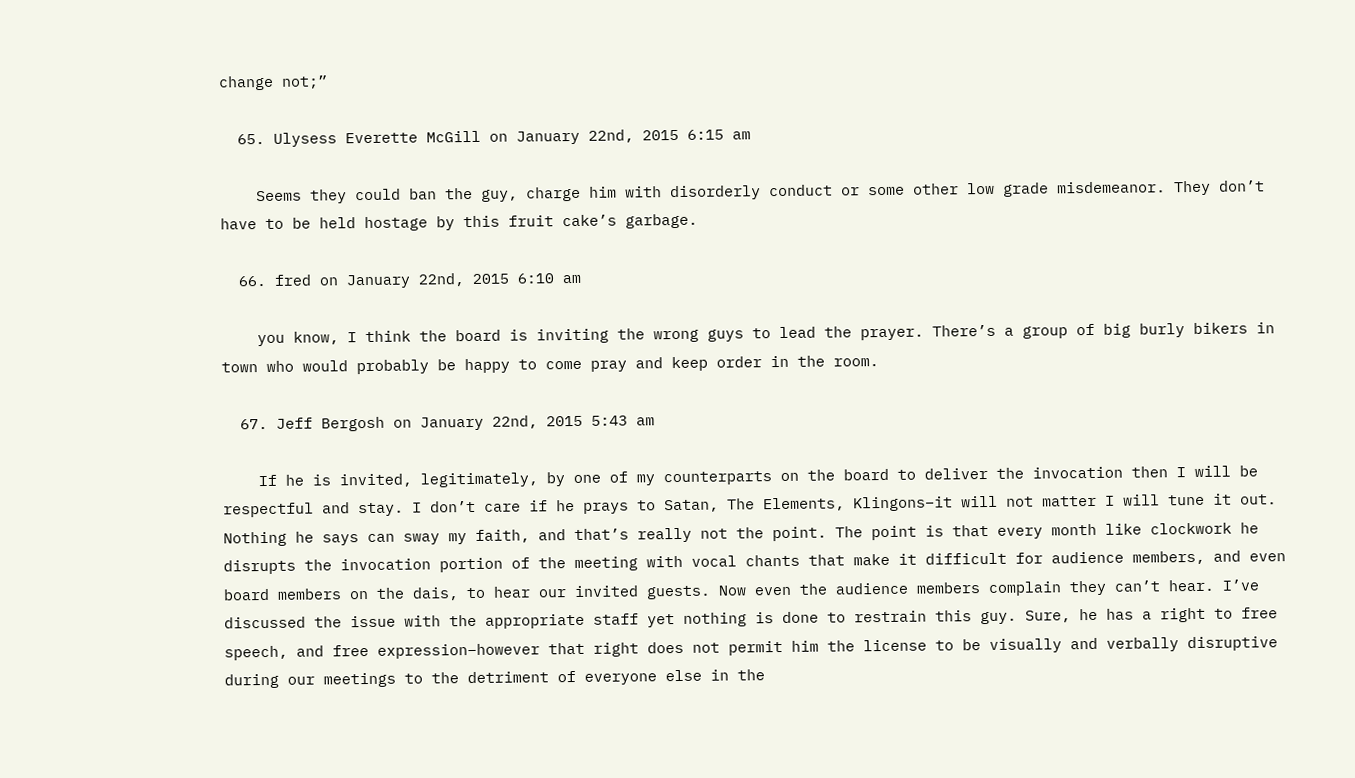change not;”

  65. Ulysess Everette McGill on January 22nd, 2015 6:15 am

    Seems they could ban the guy, charge him with disorderly conduct or some other low grade misdemeanor. They don’t have to be held hostage by this fruit cake’s garbage.

  66. fred on January 22nd, 2015 6:10 am

    you know, I think the board is inviting the wrong guys to lead the prayer. There’s a group of big burly bikers in town who would probably be happy to come pray and keep order in the room.

  67. Jeff Bergosh on January 22nd, 2015 5:43 am

    If he is invited, legitimately, by one of my counterparts on the board to deliver the invocation then I will be respectful and stay. I don’t care if he prays to Satan, The Elements, Klingons–it will not matter I will tune it out. Nothing he says can sway my faith, and that’s really not the point. The point is that every month like clockwork he disrupts the invocation portion of the meeting with vocal chants that make it difficult for audience members, and even board members on the dais, to hear our invited guests. Now even the audience members complain they can’t hear. I’ve discussed the issue with the appropriate staff yet nothing is done to restrain this guy. Sure, he has a right to free speech, and free expression–however that right does not permit him the license to be visually and verbally disruptive during our meetings to the detriment of everyone else in the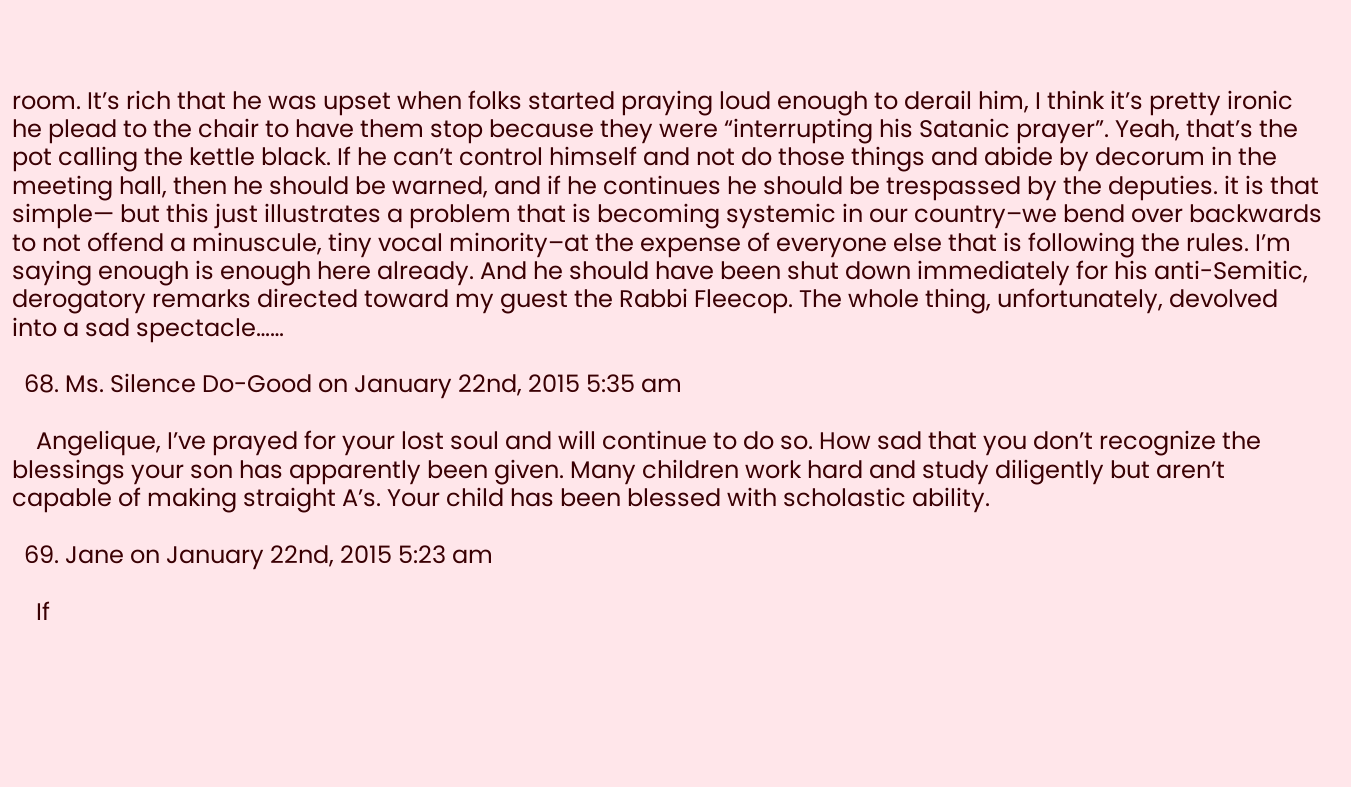room. It’s rich that he was upset when folks started praying loud enough to derail him, I think it’s pretty ironic he plead to the chair to have them stop because they were “interrupting his Satanic prayer”. Yeah, that’s the pot calling the kettle black. If he can’t control himself and not do those things and abide by decorum in the meeting hall, then he should be warned, and if he continues he should be trespassed by the deputies. it is that simple— but this just illustrates a problem that is becoming systemic in our country–we bend over backwards to not offend a minuscule, tiny vocal minority–at the expense of everyone else that is following the rules. I’m saying enough is enough here already. And he should have been shut down immediately for his anti-Semitic, derogatory remarks directed toward my guest the Rabbi Fleecop. The whole thing, unfortunately, devolved into a sad spectacle……

  68. Ms. Silence Do-Good on January 22nd, 2015 5:35 am

    Angelique, I’ve prayed for your lost soul and will continue to do so. How sad that you don’t recognize the blessings your son has apparently been given. Many children work hard and study diligently but aren’t capable of making straight A’s. Your child has been blessed with scholastic ability.

  69. Jane on January 22nd, 2015 5:23 am

    If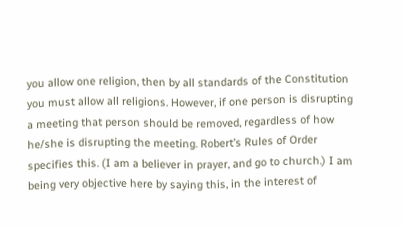you allow one religion, then by all standards of the Constitution you must allow all religions. However, if one person is disrupting a meeting that person should be removed, regardless of how he/she is disrupting the meeting. Robert’s Rules of Order specifies this. (I am a believer in prayer, and go to church.) I am being very objective here by saying this, in the interest of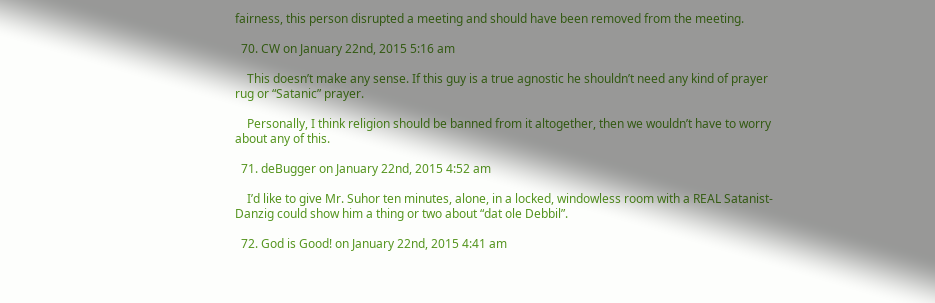fairness, this person disrupted a meeting and should have been removed from the meeting.

  70. CW on January 22nd, 2015 5:16 am

    This doesn’t make any sense. If this guy is a true agnostic he shouldn’t need any kind of prayer rug or “Satanic” prayer.

    Personally, I think religion should be banned from it altogether, then we wouldn’t have to worry about any of this.

  71. deBugger on January 22nd, 2015 4:52 am

    I’d like to give Mr. Suhor ten minutes, alone, in a locked, windowless room with a REAL Satanist- Danzig could show him a thing or two about “dat ole Debbil”.

  72. God is Good! on January 22nd, 2015 4:41 am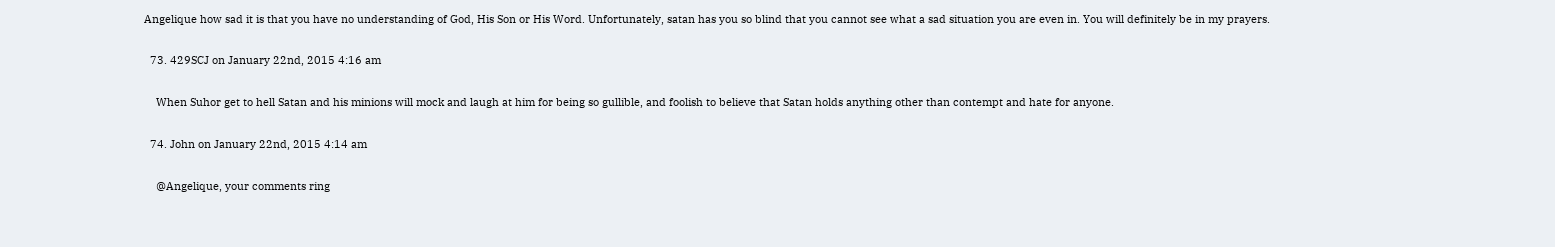Angelique how sad it is that you have no understanding of God, His Son or His Word. Unfortunately, satan has you so blind that you cannot see what a sad situation you are even in. You will definitely be in my prayers.

  73. 429SCJ on January 22nd, 2015 4:16 am

    When Suhor get to hell Satan and his minions will mock and laugh at him for being so gullible, and foolish to believe that Satan holds anything other than contempt and hate for anyone.

  74. John on January 22nd, 2015 4:14 am

    @Angelique, your comments ring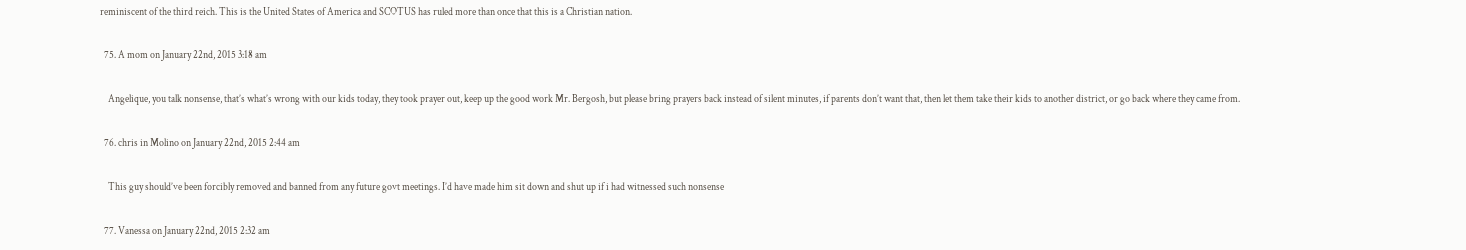reminiscent of the third reich. This is the United States of America and SCOTUS has ruled more than once that this is a Christian nation.

  75. A mom on January 22nd, 2015 3:18 am

    Angelique, you talk nonsense, that’s what’s wrong with our kids today, they took prayer out, keep up the good work Mr. Bergosh, but please bring prayers back instead of silent minutes, if parents don’t want that, then let them take their kids to another district, or go back where they came from.

  76. chris in Molino on January 22nd, 2015 2:44 am

    This guy should’ve been forcibly removed and banned from any future govt meetings. I’d have made him sit down and shut up if i had witnessed such nonsense

  77. Vanessa on January 22nd, 2015 2:32 am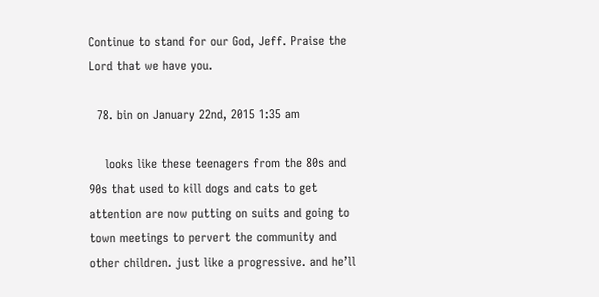Continue to stand for our God, Jeff. Praise the Lord that we have you.

  78. bin on January 22nd, 2015 1:35 am

    looks like these teenagers from the 80s and 90s that used to kill dogs and cats to get attention are now putting on suits and going to town meetings to pervert the community and other children. just like a progressive. and he’ll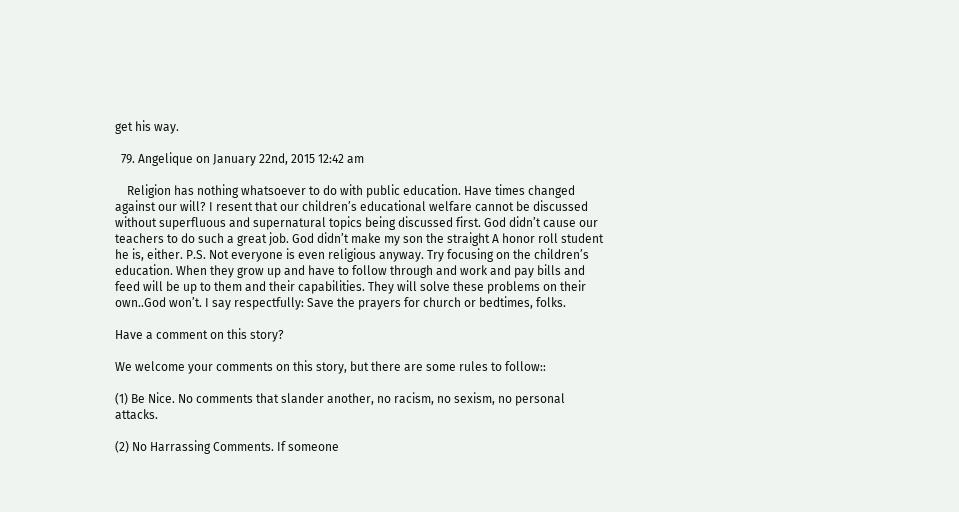get his way.

  79. Angelique on January 22nd, 2015 12:42 am

    Religion has nothing whatsoever to do with public education. Have times changed against our will? I resent that our children’s educational welfare cannot be discussed without superfluous and supernatural topics being discussed first. God didn’t cause our teachers to do such a great job. God didn’t make my son the straight A honor roll student he is, either. P.S. Not everyone is even religious anyway. Try focusing on the children’s education. When they grow up and have to follow through and work and pay bills and feed will be up to them and their capabilities. They will solve these problems on their own..God won’t. I say respectfully: Save the prayers for church or bedtimes, folks.

Have a comment on this story?

We welcome your comments on this story, but there are some rules to follow::

(1) Be Nice. No comments that slander another, no racism, no sexism, no personal attacks.

(2) No Harrassing Comments. If someone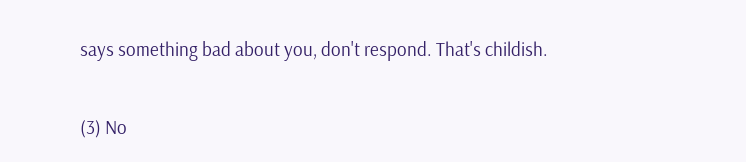says something bad about you, don't respond. That's childish.

(3) No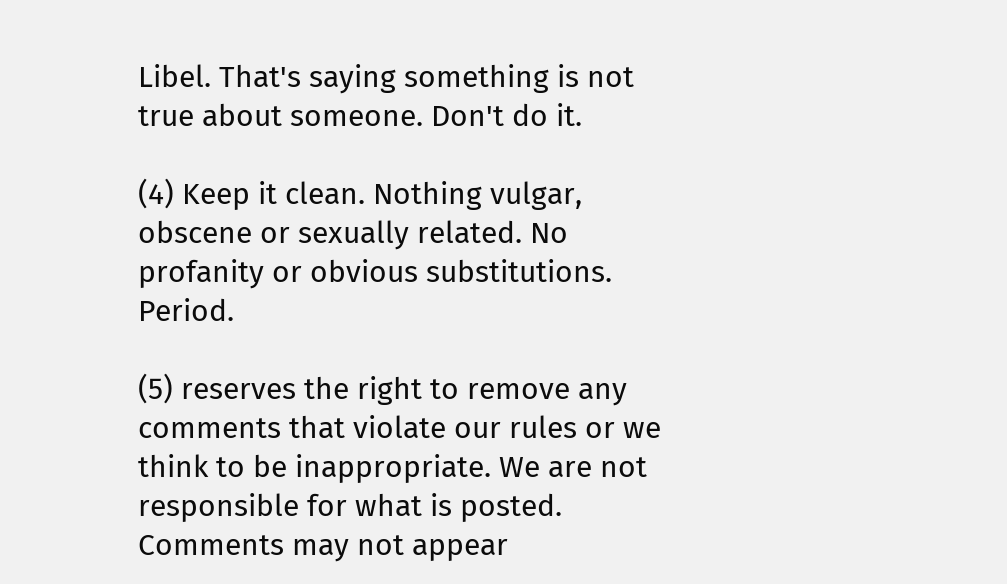Libel. That's saying something is not true about someone. Don't do it.

(4) Keep it clean. Nothing vulgar, obscene or sexually related. No profanity or obvious substitutions. Period.

(5) reserves the right to remove any comments that violate our rules or we think to be inappropriate. We are not responsible for what is posted. Comments may not appear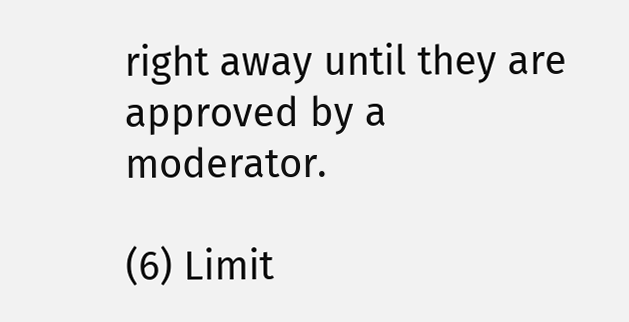right away until they are approved by a moderator.

(6) Limit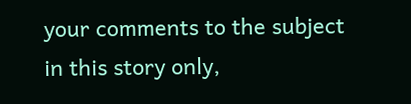your comments to the subject in this story only,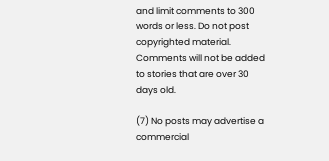and limit comments to 300 words or less. Do not post copyrighted material. Comments will not be added to stories that are over 30 days old.

(7) No posts may advertise a commercial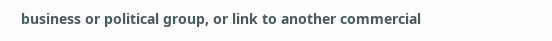business or political group, or link to another commercial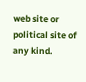web site or political site of any kind.